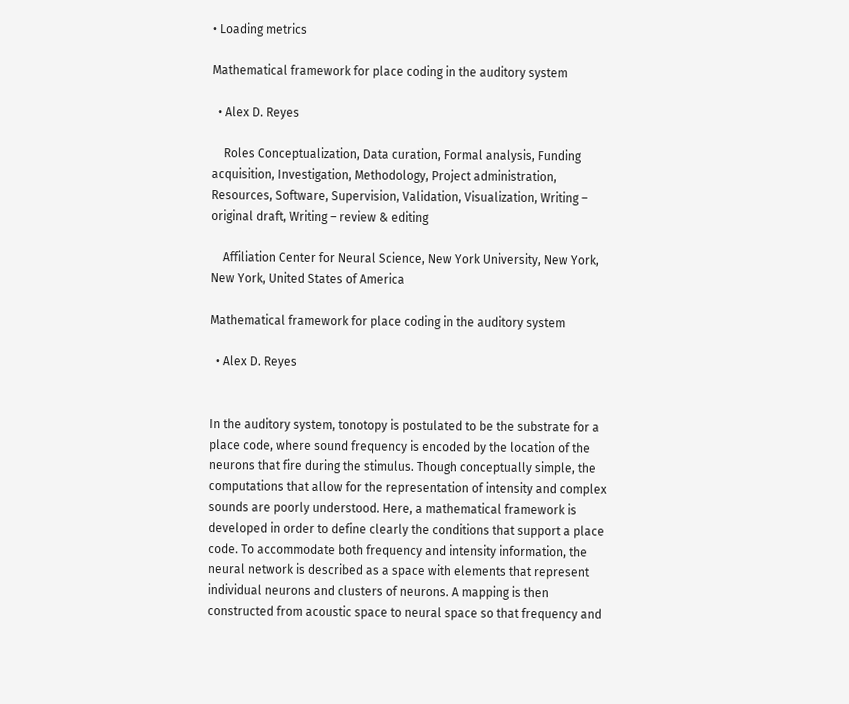• Loading metrics

Mathematical framework for place coding in the auditory system

  • Alex D. Reyes

    Roles Conceptualization, Data curation, Formal analysis, Funding acquisition, Investigation, Methodology, Project administration, Resources, Software, Supervision, Validation, Visualization, Writing – original draft, Writing – review & editing

    Affiliation Center for Neural Science, New York University, New York, New York, United States of America

Mathematical framework for place coding in the auditory system

  • Alex D. Reyes


In the auditory system, tonotopy is postulated to be the substrate for a place code, where sound frequency is encoded by the location of the neurons that fire during the stimulus. Though conceptually simple, the computations that allow for the representation of intensity and complex sounds are poorly understood. Here, a mathematical framework is developed in order to define clearly the conditions that support a place code. To accommodate both frequency and intensity information, the neural network is described as a space with elements that represent individual neurons and clusters of neurons. A mapping is then constructed from acoustic space to neural space so that frequency and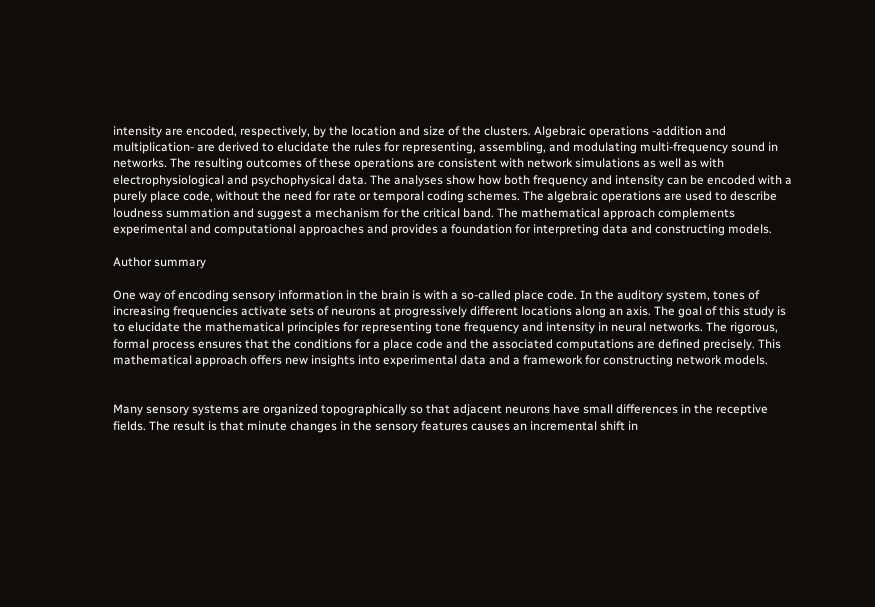intensity are encoded, respectively, by the location and size of the clusters. Algebraic operations -addition and multiplication- are derived to elucidate the rules for representing, assembling, and modulating multi-frequency sound in networks. The resulting outcomes of these operations are consistent with network simulations as well as with electrophysiological and psychophysical data. The analyses show how both frequency and intensity can be encoded with a purely place code, without the need for rate or temporal coding schemes. The algebraic operations are used to describe loudness summation and suggest a mechanism for the critical band. The mathematical approach complements experimental and computational approaches and provides a foundation for interpreting data and constructing models.

Author summary

One way of encoding sensory information in the brain is with a so-called place code. In the auditory system, tones of increasing frequencies activate sets of neurons at progressively different locations along an axis. The goal of this study is to elucidate the mathematical principles for representing tone frequency and intensity in neural networks. The rigorous, formal process ensures that the conditions for a place code and the associated computations are defined precisely. This mathematical approach offers new insights into experimental data and a framework for constructing network models.


Many sensory systems are organized topographically so that adjacent neurons have small differences in the receptive fields. The result is that minute changes in the sensory features causes an incremental shift in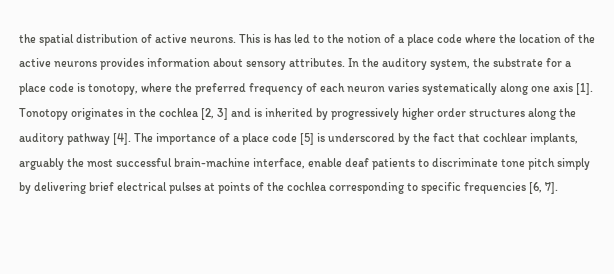the spatial distribution of active neurons. This is has led to the notion of a place code where the location of the active neurons provides information about sensory attributes. In the auditory system, the substrate for a place code is tonotopy, where the preferred frequency of each neuron varies systematically along one axis [1]. Tonotopy originates in the cochlea [2, 3] and is inherited by progressively higher order structures along the auditory pathway [4]. The importance of a place code [5] is underscored by the fact that cochlear implants, arguably the most successful brain-machine interface, enable deaf patients to discriminate tone pitch simply by delivering brief electrical pulses at points of the cochlea corresponding to specific frequencies [6, 7].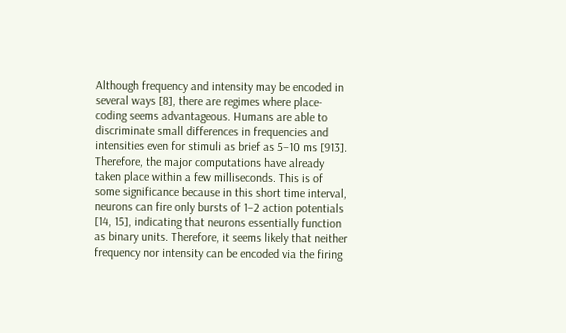Although frequency and intensity may be encoded in several ways [8], there are regimes where place-coding seems advantageous. Humans are able to discriminate small differences in frequencies and intensities even for stimuli as brief as 5–10 ms [913]. Therefore, the major computations have already taken place within a few milliseconds. This is of some significance because in this short time interval, neurons can fire only bursts of 1–2 action potentials [14, 15], indicating that neurons essentially function as binary units. Therefore, it seems likely that neither frequency nor intensity can be encoded via the firing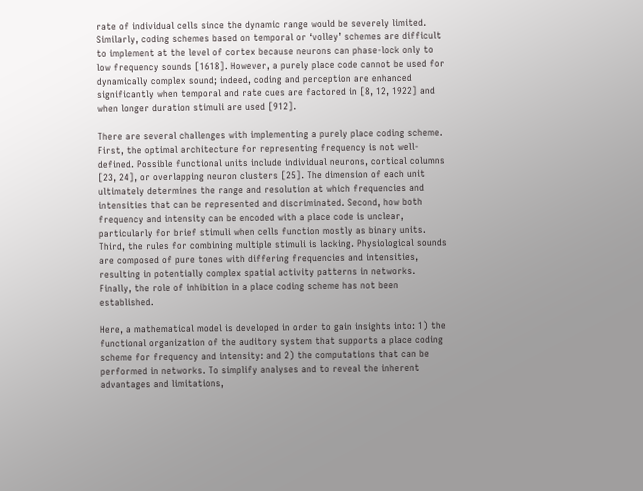rate of individual cells since the dynamic range would be severely limited. Similarly, coding schemes based on temporal or ‘volley’ schemes are difficult to implement at the level of cortex because neurons can phase-lock only to low frequency sounds [1618]. However, a purely place code cannot be used for dynamically complex sound; indeed, coding and perception are enhanced significantly when temporal and rate cues are factored in [8, 12, 1922] and when longer duration stimuli are used [912].

There are several challenges with implementing a purely place coding scheme. First, the optimal architecture for representing frequency is not well-defined. Possible functional units include individual neurons, cortical columns [23, 24], or overlapping neuron clusters [25]. The dimension of each unit ultimately determines the range and resolution at which frequencies and intensities that can be represented and discriminated. Second, how both frequency and intensity can be encoded with a place code is unclear, particularly for brief stimuli when cells function mostly as binary units. Third, the rules for combining multiple stimuli is lacking. Physiological sounds are composed of pure tones with differing frequencies and intensities, resulting in potentially complex spatial activity patterns in networks. Finally, the role of inhibition in a place coding scheme has not been established.

Here, a mathematical model is developed in order to gain insights into: 1) the functional organization of the auditory system that supports a place coding scheme for frequency and intensity: and 2) the computations that can be performed in networks. To simplify analyses and to reveal the inherent advantages and limitations,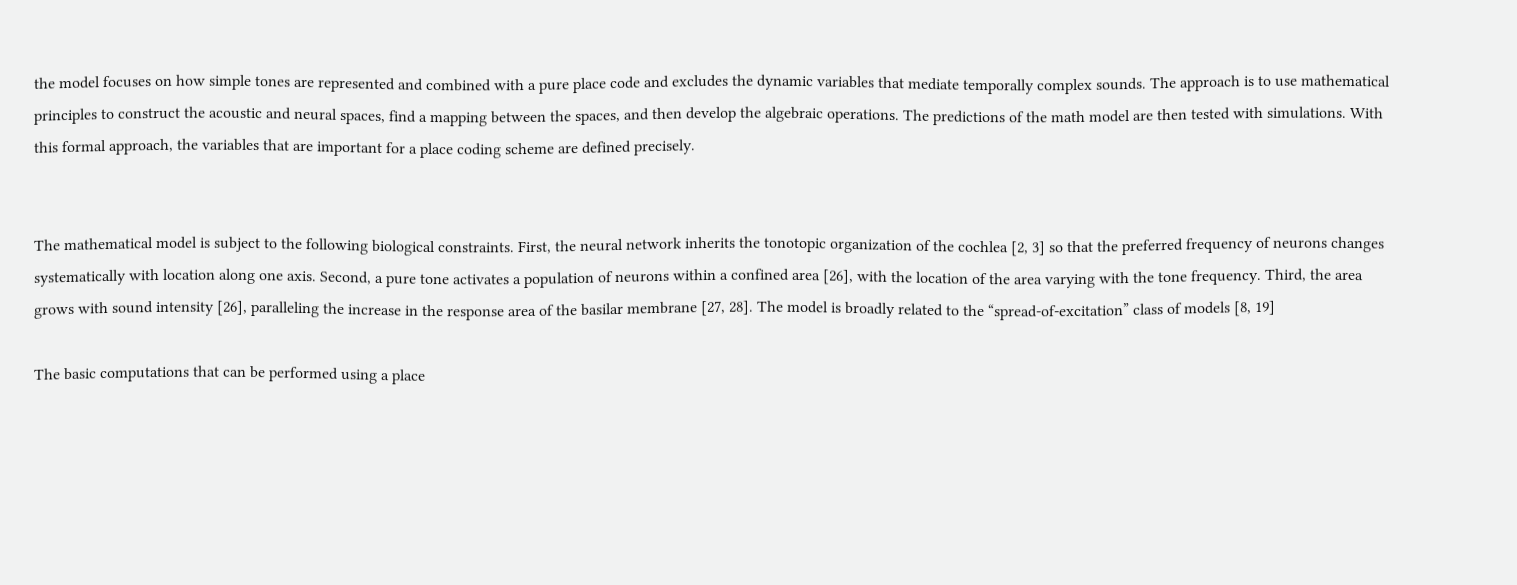the model focuses on how simple tones are represented and combined with a pure place code and excludes the dynamic variables that mediate temporally complex sounds. The approach is to use mathematical principles to construct the acoustic and neural spaces, find a mapping between the spaces, and then develop the algebraic operations. The predictions of the math model are then tested with simulations. With this formal approach, the variables that are important for a place coding scheme are defined precisely.


The mathematical model is subject to the following biological constraints. First, the neural network inherits the tonotopic organization of the cochlea [2, 3] so that the preferred frequency of neurons changes systematically with location along one axis. Second, a pure tone activates a population of neurons within a confined area [26], with the location of the area varying with the tone frequency. Third, the area grows with sound intensity [26], paralleling the increase in the response area of the basilar membrane [27, 28]. The model is broadly related to the “spread-of-excitation” class of models [8, 19]

The basic computations that can be performed using a place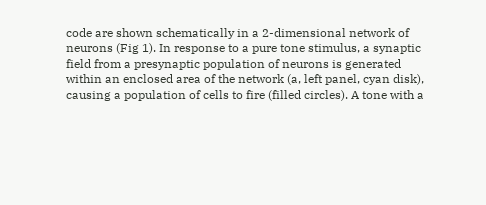code are shown schematically in a 2-dimensional network of neurons (Fig 1). In response to a pure tone stimulus, a synaptic field from a presynaptic population of neurons is generated within an enclosed area of the network (a, left panel, cyan disk), causing a population of cells to fire (filled circles). A tone with a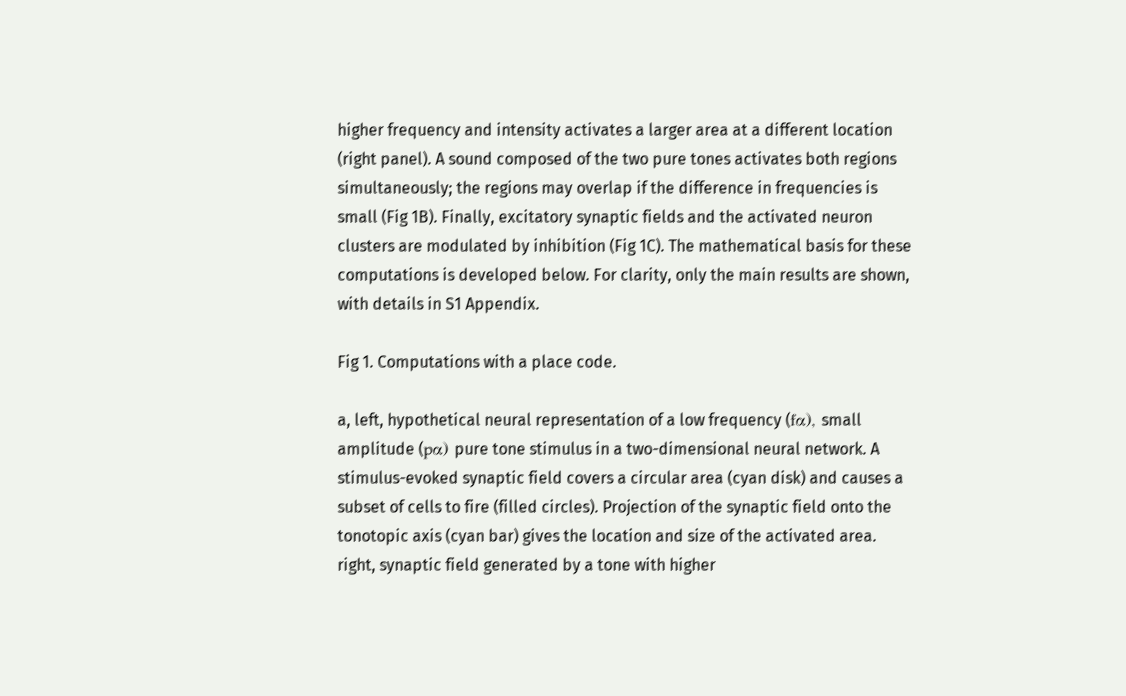higher frequency and intensity activates a larger area at a different location (right panel). A sound composed of the two pure tones activates both regions simultaneously; the regions may overlap if the difference in frequencies is small (Fig 1B). Finally, excitatory synaptic fields and the activated neuron clusters are modulated by inhibition (Fig 1C). The mathematical basis for these computations is developed below. For clarity, only the main results are shown, with details in S1 Appendix.

Fig 1. Computations with a place code.

a, left, hypothetical neural representation of a low frequency (fα), small amplitude (pα) pure tone stimulus in a two-dimensional neural network. A stimulus-evoked synaptic field covers a circular area (cyan disk) and causes a subset of cells to fire (filled circles). Projection of the synaptic field onto the tonotopic axis (cyan bar) gives the location and size of the activated area. right, synaptic field generated by a tone with higher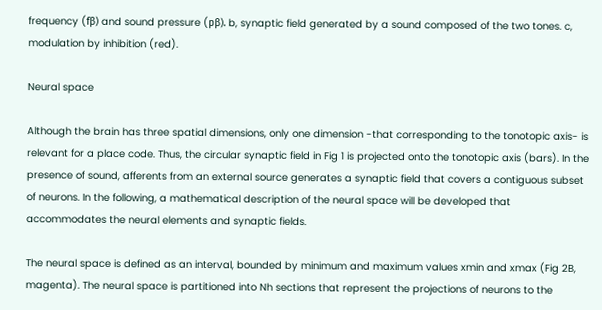frequency (fβ) and sound pressure (pβ). b, synaptic field generated by a sound composed of the two tones. c, modulation by inhibition (red).

Neural space

Although the brain has three spatial dimensions, only one dimension -that corresponding to the tonotopic axis- is relevant for a place code. Thus, the circular synaptic field in Fig 1 is projected onto the tonotopic axis (bars). In the presence of sound, afferents from an external source generates a synaptic field that covers a contiguous subset of neurons. In the following, a mathematical description of the neural space will be developed that accommodates the neural elements and synaptic fields.

The neural space is defined as an interval, bounded by minimum and maximum values xmin and xmax (Fig 2B, magenta). The neural space is partitioned into Nh sections that represent the projections of neurons to the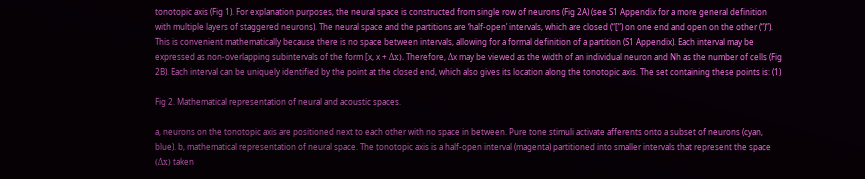tonotopic axis (Fig 1). For explanation purposes, the neural space is constructed from single row of neurons (Fig 2A) (see S1 Appendix for a more general definition with multiple layers of staggered neurons). The neural space and the partitions are ‘half-open’ intervals, which are closed (“[”) on one end and open on the other (“)”). This is convenient mathematically because there is no space between intervals, allowing for a formal definition of a partition (S1 Appendix). Each interval may be expressed as non-overlapping subintervals of the form [x, x + Δx). Therefore, Δx may be viewed as the width of an individual neuron and Nh as the number of cells (Fig 2B). Each interval can be uniquely identified by the point at the closed end, which also gives its location along the tonotopic axis. The set containing these points is: (1)

Fig 2. Mathematical representation of neural and acoustic spaces.

a, neurons on the tonotopic axis are positioned next to each other with no space in between. Pure tone stimuli activate afferents onto a subset of neurons (cyan, blue). b, mathematical representation of neural space. The tonotopic axis is a half-open interval (magenta) partitioned into smaller intervals that represent the space (Δx) taken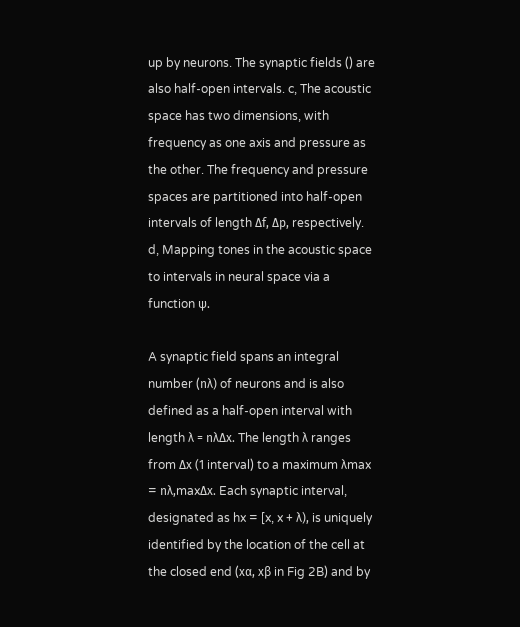up by neurons. The synaptic fields () are also half-open intervals. c, The acoustic space has two dimensions, with frequency as one axis and pressure as the other. The frequency and pressure spaces are partitioned into half-open intervals of length Δf, Δp, respectively. d, Mapping tones in the acoustic space to intervals in neural space via a function ψ.

A synaptic field spans an integral number (nλ) of neurons and is also defined as a half-open interval with length λ = nλΔx. The length λ ranges from Δx (1 interval) to a maximum λmax = nλ,maxΔx. Each synaptic interval, designated as hx = [x, x + λ), is uniquely identified by the location of the cell at the closed end (xα, xβ in Fig 2B) and by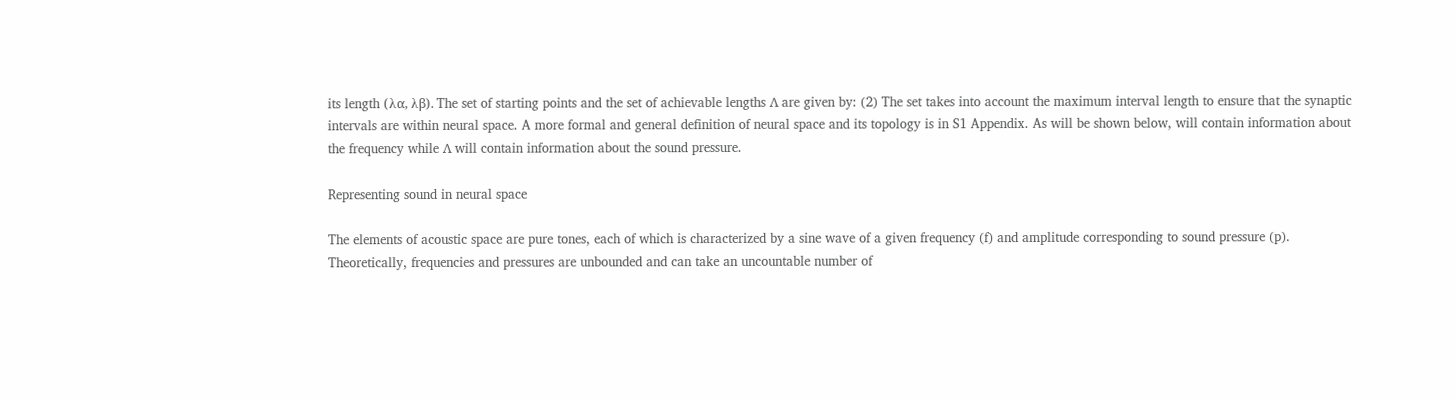its length (λα, λβ). The set of starting points and the set of achievable lengths Λ are given by: (2) The set takes into account the maximum interval length to ensure that the synaptic intervals are within neural space. A more formal and general definition of neural space and its topology is in S1 Appendix. As will be shown below, will contain information about the frequency while Λ will contain information about the sound pressure.

Representing sound in neural space

The elements of acoustic space are pure tones, each of which is characterized by a sine wave of a given frequency (f) and amplitude corresponding to sound pressure (p). Theoretically, frequencies and pressures are unbounded and can take an uncountable number of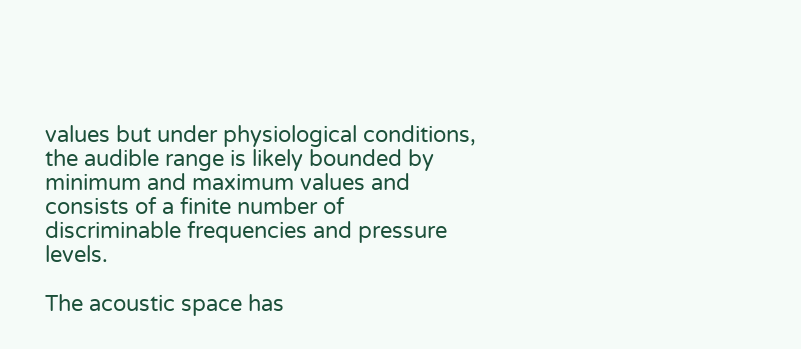values but under physiological conditions, the audible range is likely bounded by minimum and maximum values and consists of a finite number of discriminable frequencies and pressure levels.

The acoustic space has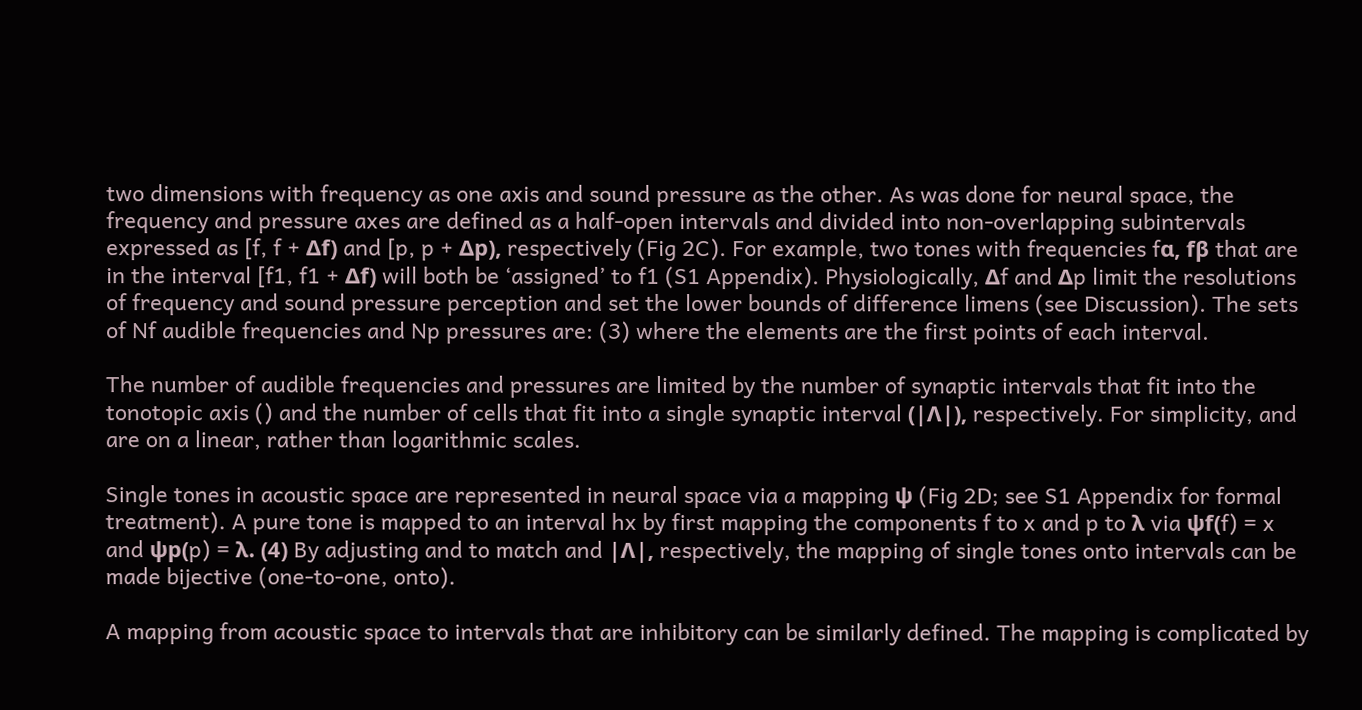two dimensions with frequency as one axis and sound pressure as the other. As was done for neural space, the frequency and pressure axes are defined as a half-open intervals and divided into non-overlapping subintervals expressed as [f, f + Δf) and [p, p + Δp), respectively (Fig 2C). For example, two tones with frequencies fα, fβ that are in the interval [f1, f1 + Δf) will both be ‘assigned’ to f1 (S1 Appendix). Physiologically, Δf and Δp limit the resolutions of frequency and sound pressure perception and set the lower bounds of difference limens (see Discussion). The sets of Nf audible frequencies and Np pressures are: (3) where the elements are the first points of each interval.

The number of audible frequencies and pressures are limited by the number of synaptic intervals that fit into the tonotopic axis () and the number of cells that fit into a single synaptic interval (|Λ|), respectively. For simplicity, and are on a linear, rather than logarithmic scales.

Single tones in acoustic space are represented in neural space via a mapping ψ (Fig 2D; see S1 Appendix for formal treatment). A pure tone is mapped to an interval hx by first mapping the components f to x and p to λ via ψf(f) = x and ψp(p) = λ. (4) By adjusting and to match and |Λ|, respectively, the mapping of single tones onto intervals can be made bijective (one-to-one, onto).

A mapping from acoustic space to intervals that are inhibitory can be similarly defined. The mapping is complicated by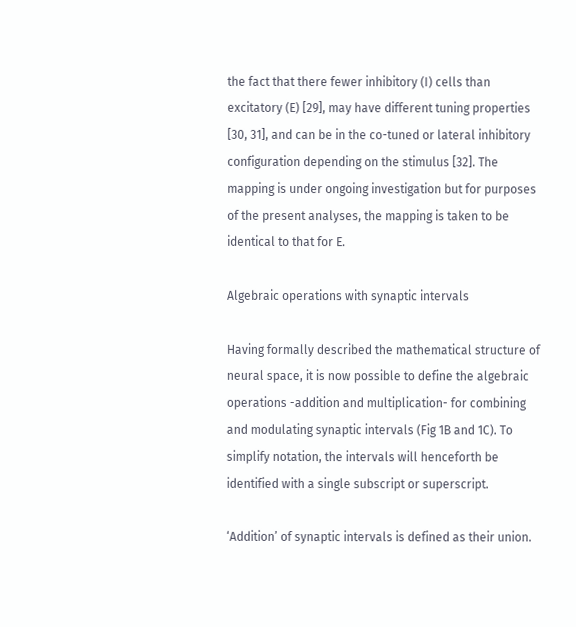the fact that there fewer inhibitory (I) cells than excitatory (E) [29], may have different tuning properties [30, 31], and can be in the co-tuned or lateral inhibitory configuration depending on the stimulus [32]. The mapping is under ongoing investigation but for purposes of the present analyses, the mapping is taken to be identical to that for E.

Algebraic operations with synaptic intervals

Having formally described the mathematical structure of neural space, it is now possible to define the algebraic operations -addition and multiplication- for combining and modulating synaptic intervals (Fig 1B and 1C). To simplify notation, the intervals will henceforth be identified with a single subscript or superscript.

‘Addition’ of synaptic intervals is defined as their union.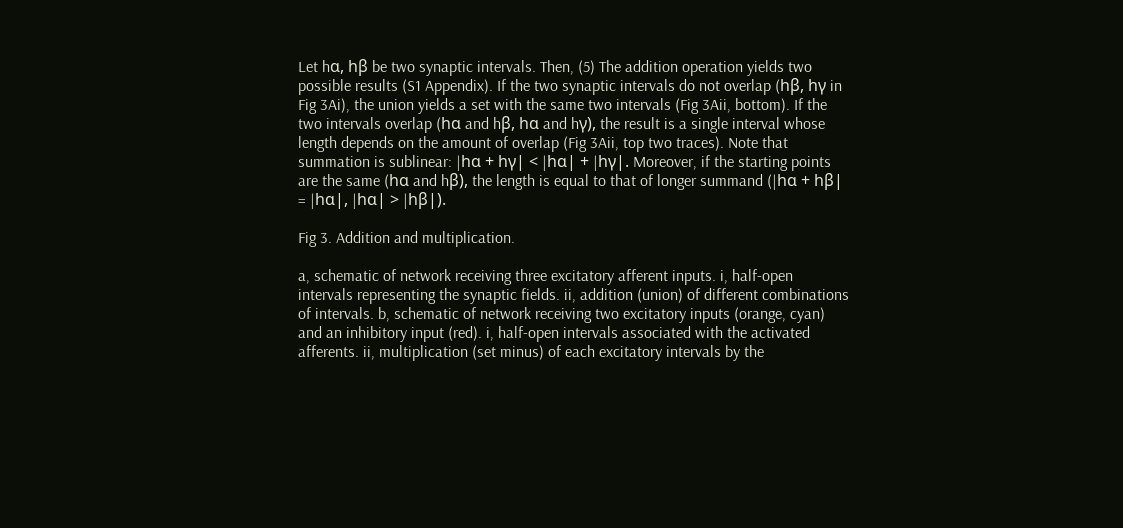Let hα, hβ be two synaptic intervals. Then, (5) The addition operation yields two possible results (S1 Appendix). If the two synaptic intervals do not overlap (hβ, hγ in Fig 3Ai), the union yields a set with the same two intervals (Fig 3Aii, bottom). If the two intervals overlap (hα and hβ, hα and hγ), the result is a single interval whose length depends on the amount of overlap (Fig 3Aii, top two traces). Note that summation is sublinear: |hα + hγ| < |hα| + |hγ|. Moreover, if the starting points are the same (hα and hβ), the length is equal to that of longer summand (|hα + hβ| = |hα|, |hα| > |hβ|).

Fig 3. Addition and multiplication.

a, schematic of network receiving three excitatory afferent inputs. i, half-open intervals representing the synaptic fields. ii, addition (union) of different combinations of intervals. b, schematic of network receiving two excitatory inputs (orange, cyan) and an inhibitory input (red). i, half-open intervals associated with the activated afferents. ii, multiplication (set minus) of each excitatory intervals by the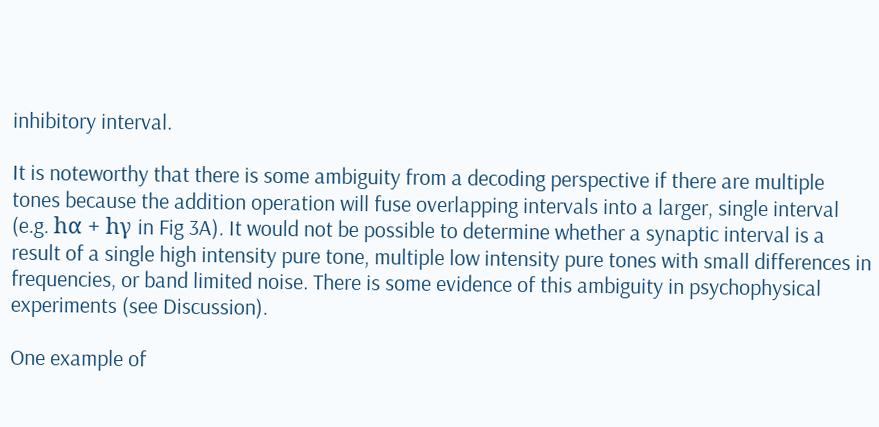inhibitory interval.

It is noteworthy that there is some ambiguity from a decoding perspective if there are multiple tones because the addition operation will fuse overlapping intervals into a larger, single interval (e.g. hα + hγ in Fig 3A). It would not be possible to determine whether a synaptic interval is a result of a single high intensity pure tone, multiple low intensity pure tones with small differences in frequencies, or band limited noise. There is some evidence of this ambiguity in psychophysical experiments (see Discussion).

One example of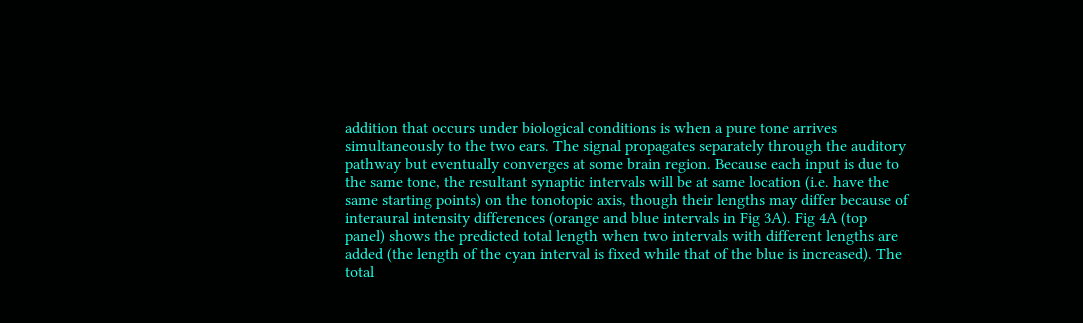addition that occurs under biological conditions is when a pure tone arrives simultaneously to the two ears. The signal propagates separately through the auditory pathway but eventually converges at some brain region. Because each input is due to the same tone, the resultant synaptic intervals will be at same location (i.e. have the same starting points) on the tonotopic axis, though their lengths may differ because of interaural intensity differences (orange and blue intervals in Fig 3A). Fig 4A (top panel) shows the predicted total length when two intervals with different lengths are added (the length of the cyan interval is fixed while that of the blue is increased). The total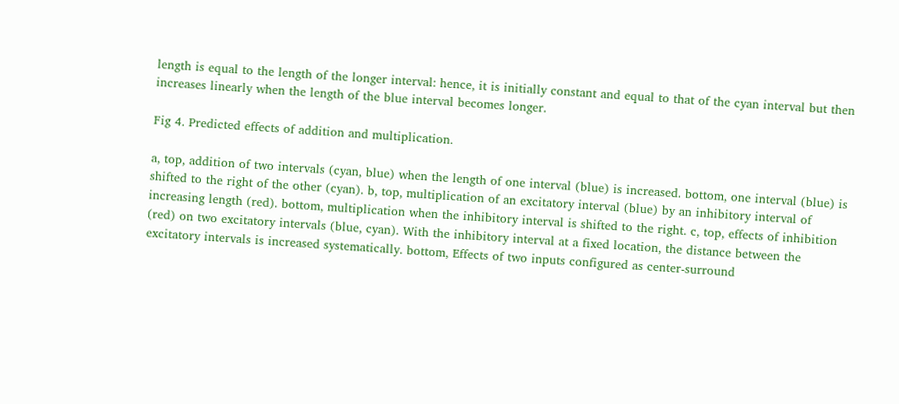length is equal to the length of the longer interval: hence, it is initially constant and equal to that of the cyan interval but then increases linearly when the length of the blue interval becomes longer.

Fig 4. Predicted effects of addition and multiplication.

a, top, addition of two intervals (cyan, blue) when the length of one interval (blue) is increased. bottom, one interval (blue) is shifted to the right of the other (cyan). b, top, multiplication of an excitatory interval (blue) by an inhibitory interval of increasing length (red). bottom, multiplication when the inhibitory interval is shifted to the right. c, top, effects of inhibition (red) on two excitatory intervals (blue, cyan). With the inhibitory interval at a fixed location, the distance between the excitatory intervals is increased systematically. bottom, Effects of two inputs configured as center-surround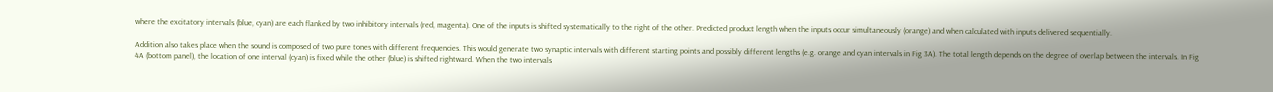where the excitatory intervals (blue, cyan) are each flanked by two inhibitory intervals (red, magenta). One of the inputs is shifted systematically to the right of the other. Predicted product length when the inputs occur simultaneously (orange) and when calculated with inputs delivered sequentially.

Addition also takes place when the sound is composed of two pure tones with different frequencies. This would generate two synaptic intervals with different starting points and possibly different lengths (e.g. orange and cyan intervals in Fig 3A). The total length depends on the degree of overlap between the intervals. In Fig 4A (bottom panel), the location of one interval (cyan) is fixed while the other (blue) is shifted rightward. When the two intervals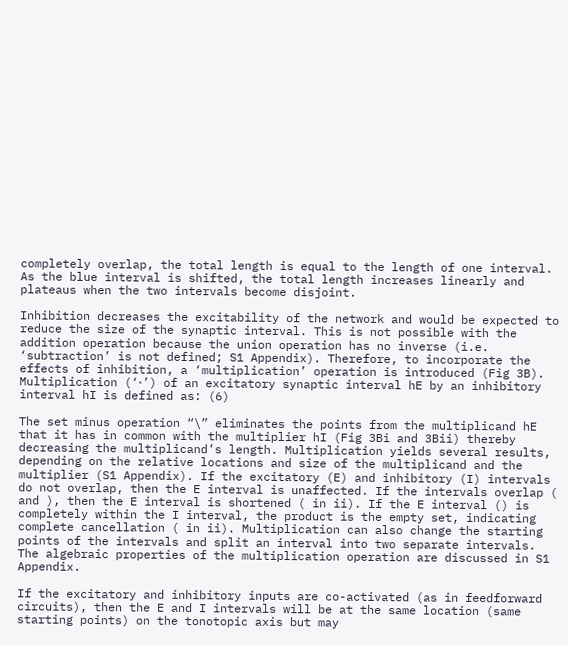completely overlap, the total length is equal to the length of one interval. As the blue interval is shifted, the total length increases linearly and plateaus when the two intervals become disjoint.

Inhibition decreases the excitability of the network and would be expected to reduce the size of the synaptic interval. This is not possible with the addition operation because the union operation has no inverse (i.e. ‘subtraction’ is not defined; S1 Appendix). Therefore, to incorporate the effects of inhibition, a ‘multiplication’ operation is introduced (Fig 3B). Multiplication (‘⋅’) of an excitatory synaptic interval hE by an inhibitory interval hI is defined as: (6)

The set minus operation “\” eliminates the points from the multiplicand hE that it has in common with the multiplier hI (Fig 3Bi and 3Bii) thereby decreasing the multiplicand’s length. Multiplication yields several results, depending on the relative locations and size of the multiplicand and the multiplier (S1 Appendix). If the excitatory (E) and inhibitory (I) intervals do not overlap, then the E interval is unaffected. If the intervals overlap ( and ), then the E interval is shortened ( in ii). If the E interval () is completely within the I interval, the product is the empty set, indicating complete cancellation ( in ii). Multiplication can also change the starting points of the intervals and split an interval into two separate intervals. The algebraic properties of the multiplication operation are discussed in S1 Appendix.

If the excitatory and inhibitory inputs are co-activated (as in feedforward circuits), then the E and I intervals will be at the same location (same starting points) on the tonotopic axis but may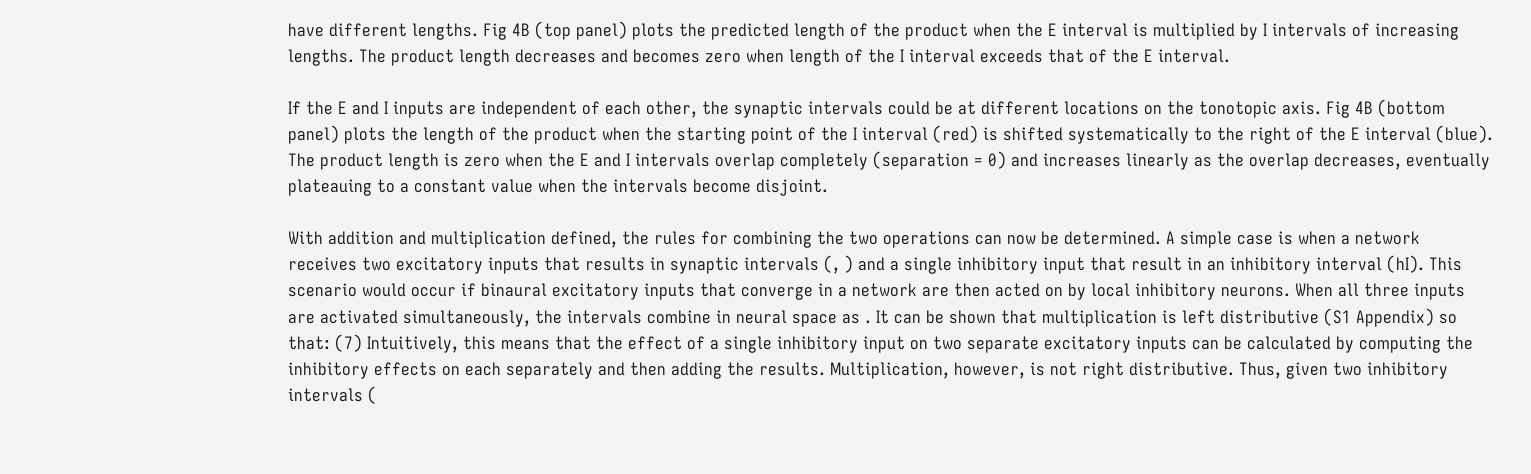have different lengths. Fig 4B (top panel) plots the predicted length of the product when the E interval is multiplied by I intervals of increasing lengths. The product length decreases and becomes zero when length of the I interval exceeds that of the E interval.

If the E and I inputs are independent of each other, the synaptic intervals could be at different locations on the tonotopic axis. Fig 4B (bottom panel) plots the length of the product when the starting point of the I interval (red) is shifted systematically to the right of the E interval (blue). The product length is zero when the E and I intervals overlap completely (separation = 0) and increases linearly as the overlap decreases, eventually plateauing to a constant value when the intervals become disjoint.

With addition and multiplication defined, the rules for combining the two operations can now be determined. A simple case is when a network receives two excitatory inputs that results in synaptic intervals (, ) and a single inhibitory input that result in an inhibitory interval (hI). This scenario would occur if binaural excitatory inputs that converge in a network are then acted on by local inhibitory neurons. When all three inputs are activated simultaneously, the intervals combine in neural space as . It can be shown that multiplication is left distributive (S1 Appendix) so that: (7) Intuitively, this means that the effect of a single inhibitory input on two separate excitatory inputs can be calculated by computing the inhibitory effects on each separately and then adding the results. Multiplication, however, is not right distributive. Thus, given two inhibitory intervals (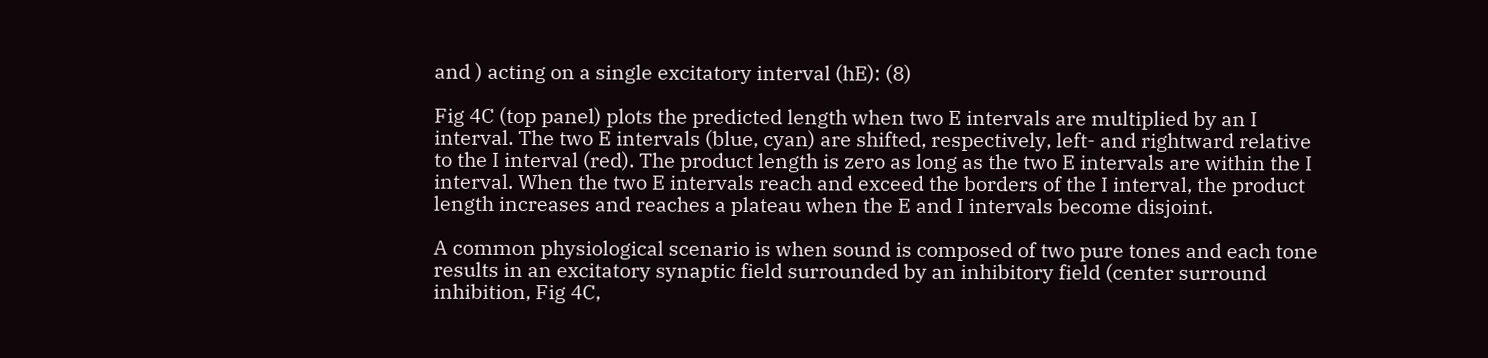and ) acting on a single excitatory interval (hE): (8)

Fig 4C (top panel) plots the predicted length when two E intervals are multiplied by an I interval. The two E intervals (blue, cyan) are shifted, respectively, left- and rightward relative to the I interval (red). The product length is zero as long as the two E intervals are within the I interval. When the two E intervals reach and exceed the borders of the I interval, the product length increases and reaches a plateau when the E and I intervals become disjoint.

A common physiological scenario is when sound is composed of two pure tones and each tone results in an excitatory synaptic field surrounded by an inhibitory field (center surround inhibition, Fig 4C,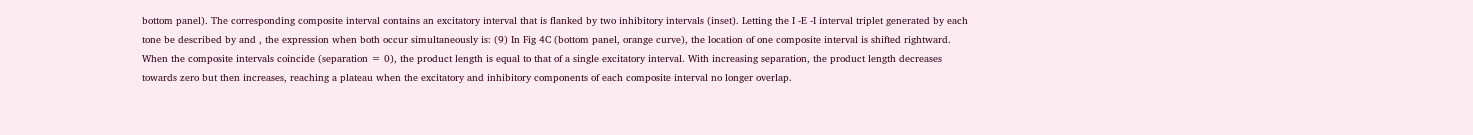bottom panel). The corresponding composite interval contains an excitatory interval that is flanked by two inhibitory intervals (inset). Letting the I -E -I interval triplet generated by each tone be described by and , the expression when both occur simultaneously is: (9) In Fig 4C (bottom panel, orange curve), the location of one composite interval is shifted rightward. When the composite intervals coincide (separation = 0), the product length is equal to that of a single excitatory interval. With increasing separation, the product length decreases towards zero but then increases, reaching a plateau when the excitatory and inhibitory components of each composite interval no longer overlap.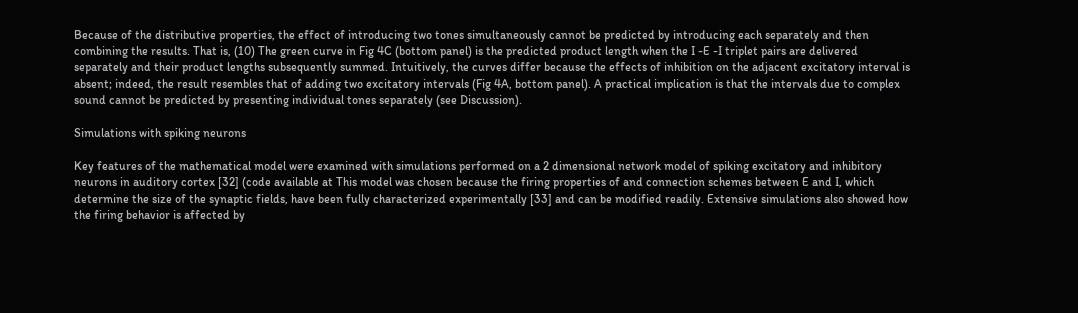Because of the distributive properties, the effect of introducing two tones simultaneously cannot be predicted by introducing each separately and then combining the results. That is, (10) The green curve in Fig 4C (bottom panel) is the predicted product length when the I -E -I triplet pairs are delivered separately and their product lengths subsequently summed. Intuitively, the curves differ because the effects of inhibition on the adjacent excitatory interval is absent; indeed, the result resembles that of adding two excitatory intervals (Fig 4A, bottom panel). A practical implication is that the intervals due to complex sound cannot be predicted by presenting individual tones separately (see Discussion).

Simulations with spiking neurons

Key features of the mathematical model were examined with simulations performed on a 2 dimensional network model of spiking excitatory and inhibitory neurons in auditory cortex [32] (code available at This model was chosen because the firing properties of and connection schemes between E and I, which determine the size of the synaptic fields, have been fully characterized experimentally [33] and can be modified readily. Extensive simulations also showed how the firing behavior is affected by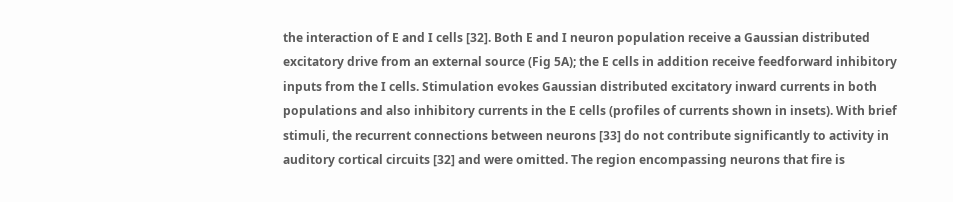the interaction of E and I cells [32]. Both E and I neuron population receive a Gaussian distributed excitatory drive from an external source (Fig 5A); the E cells in addition receive feedforward inhibitory inputs from the I cells. Stimulation evokes Gaussian distributed excitatory inward currents in both populations and also inhibitory currents in the E cells (profiles of currents shown in insets). With brief stimuli, the recurrent connections between neurons [33] do not contribute significantly to activity in auditory cortical circuits [32] and were omitted. The region encompassing neurons that fire is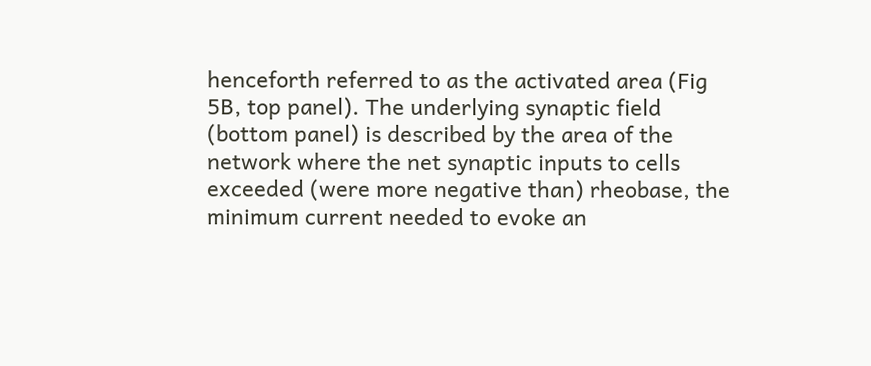henceforth referred to as the activated area (Fig 5B, top panel). The underlying synaptic field (bottom panel) is described by the area of the network where the net synaptic inputs to cells exceeded (were more negative than) rheobase, the minimum current needed to evoke an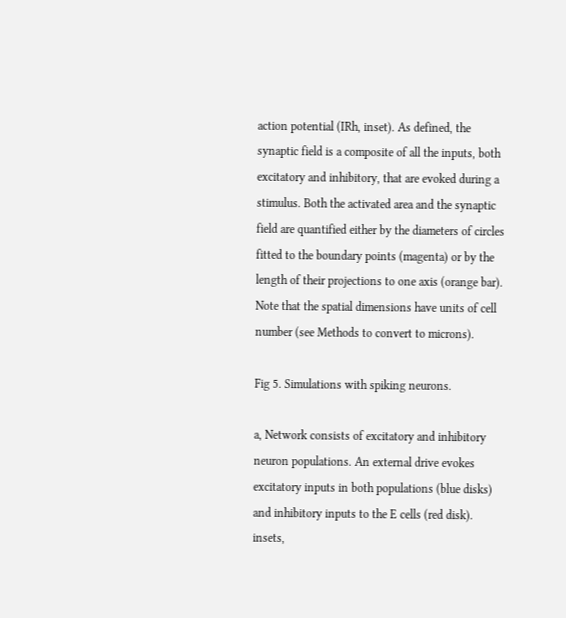action potential (IRh, inset). As defined, the synaptic field is a composite of all the inputs, both excitatory and inhibitory, that are evoked during a stimulus. Both the activated area and the synaptic field are quantified either by the diameters of circles fitted to the boundary points (magenta) or by the length of their projections to one axis (orange bar). Note that the spatial dimensions have units of cell number (see Methods to convert to microns).

Fig 5. Simulations with spiking neurons.

a, Network consists of excitatory and inhibitory neuron populations. An external drive evokes excitatory inputs in both populations (blue disks) and inhibitory inputs to the E cells (red disk). insets,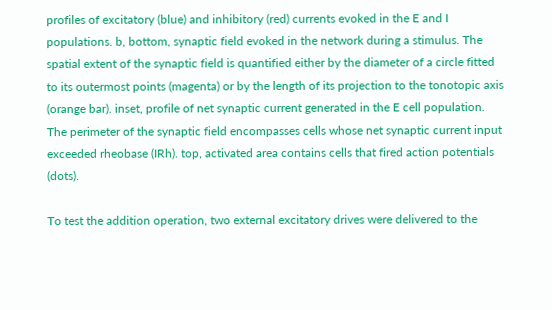profiles of excitatory (blue) and inhibitory (red) currents evoked in the E and I populations. b, bottom, synaptic field evoked in the network during a stimulus. The spatial extent of the synaptic field is quantified either by the diameter of a circle fitted to its outermost points (magenta) or by the length of its projection to the tonotopic axis (orange bar). inset, profile of net synaptic current generated in the E cell population. The perimeter of the synaptic field encompasses cells whose net synaptic current input exceeded rheobase (IRh). top, activated area contains cells that fired action potentials (dots).

To test the addition operation, two external excitatory drives were delivered to the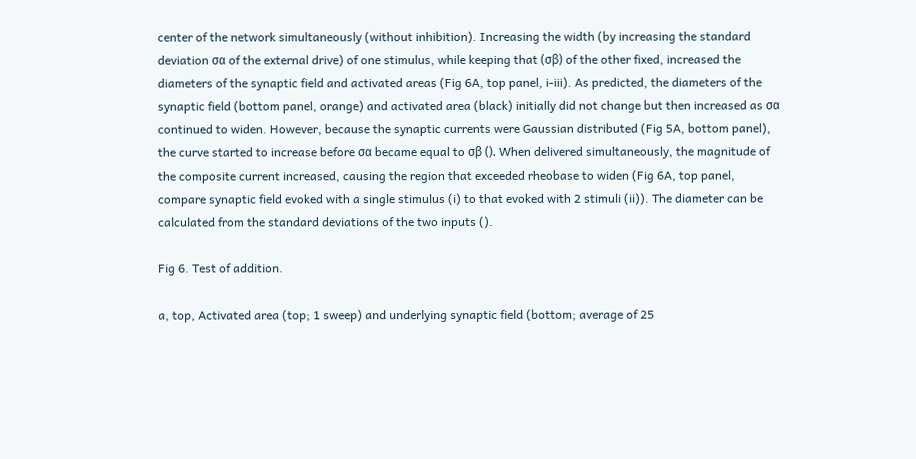center of the network simultaneously (without inhibition). Increasing the width (by increasing the standard deviation σα of the external drive) of one stimulus, while keeping that (σβ) of the other fixed, increased the diameters of the synaptic field and activated areas (Fig 6A, top panel, i-iii). As predicted, the diameters of the synaptic field (bottom panel, orange) and activated area (black) initially did not change but then increased as σα continued to widen. However, because the synaptic currents were Gaussian distributed (Fig 5A, bottom panel), the curve started to increase before σα became equal to σβ (). When delivered simultaneously, the magnitude of the composite current increased, causing the region that exceeded rheobase to widen (Fig 6A, top panel, compare synaptic field evoked with a single stimulus (i) to that evoked with 2 stimuli (ii)). The diameter can be calculated from the standard deviations of the two inputs ().

Fig 6. Test of addition.

a, top, Activated area (top; 1 sweep) and underlying synaptic field (bottom; average of 25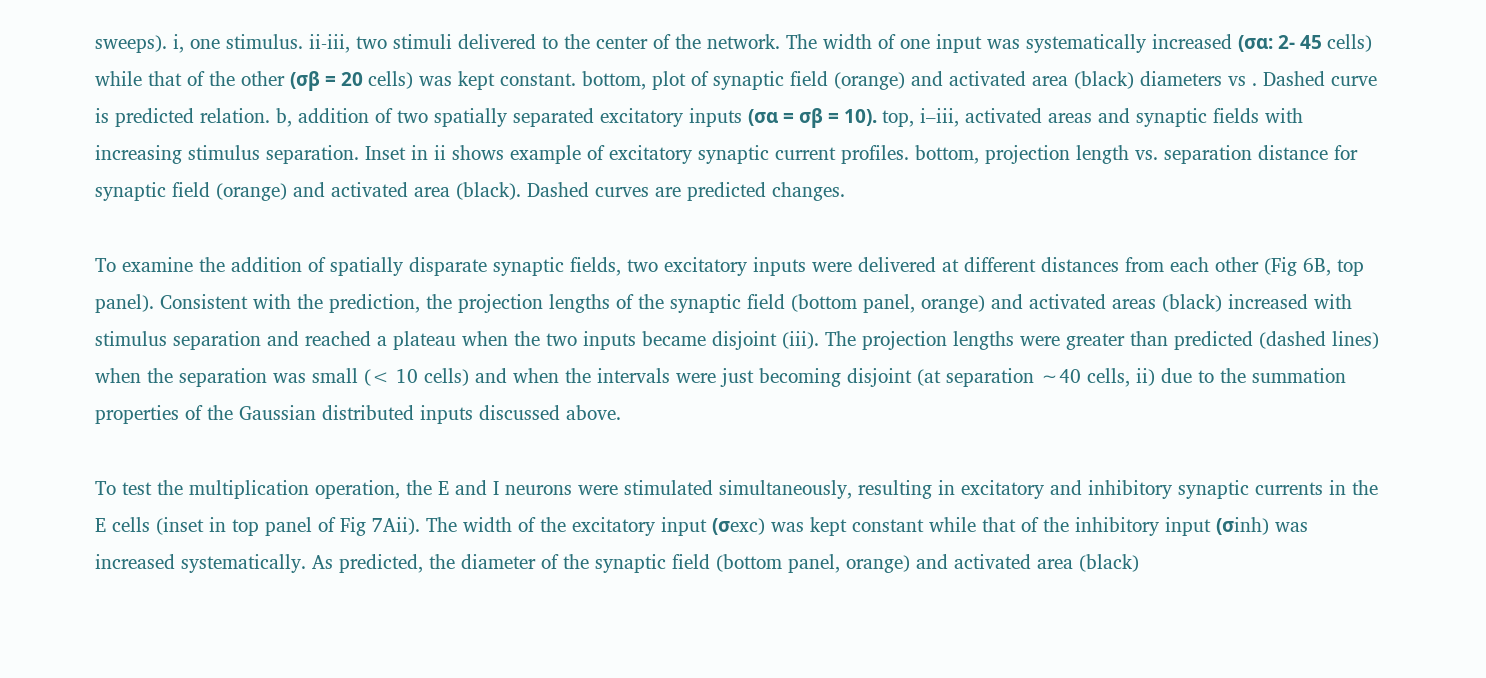sweeps). i, one stimulus. ii-iii, two stimuli delivered to the center of the network. The width of one input was systematically increased (σα: 2- 45 cells) while that of the other (σβ = 20 cells) was kept constant. bottom, plot of synaptic field (orange) and activated area (black) diameters vs . Dashed curve is predicted relation. b, addition of two spatially separated excitatory inputs (σα = σβ = 10). top, i–iii, activated areas and synaptic fields with increasing stimulus separation. Inset in ii shows example of excitatory synaptic current profiles. bottom, projection length vs. separation distance for synaptic field (orange) and activated area (black). Dashed curves are predicted changes.

To examine the addition of spatially disparate synaptic fields, two excitatory inputs were delivered at different distances from each other (Fig 6B, top panel). Consistent with the prediction, the projection lengths of the synaptic field (bottom panel, orange) and activated areas (black) increased with stimulus separation and reached a plateau when the two inputs became disjoint (iii). The projection lengths were greater than predicted (dashed lines) when the separation was small (< 10 cells) and when the intervals were just becoming disjoint (at separation ∼40 cells, ii) due to the summation properties of the Gaussian distributed inputs discussed above.

To test the multiplication operation, the E and I neurons were stimulated simultaneously, resulting in excitatory and inhibitory synaptic currents in the E cells (inset in top panel of Fig 7Aii). The width of the excitatory input (σexc) was kept constant while that of the inhibitory input (σinh) was increased systematically. As predicted, the diameter of the synaptic field (bottom panel, orange) and activated area (black)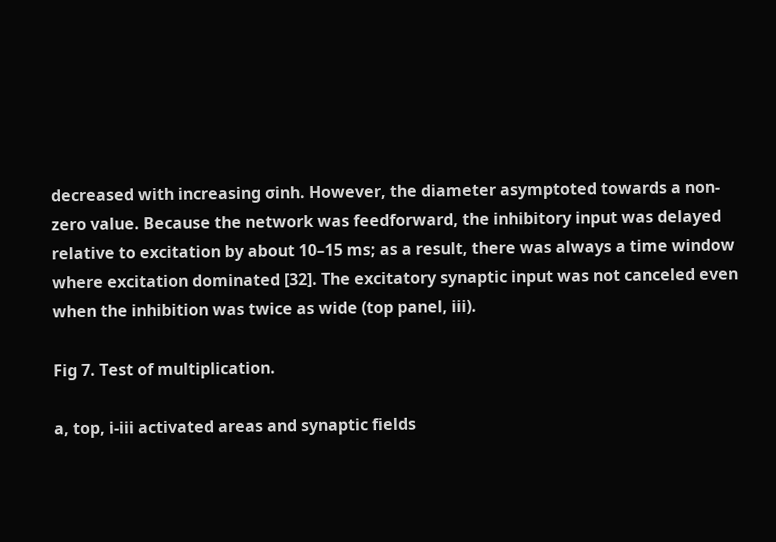decreased with increasing σinh. However, the diameter asymptoted towards a non-zero value. Because the network was feedforward, the inhibitory input was delayed relative to excitation by about 10–15 ms; as a result, there was always a time window where excitation dominated [32]. The excitatory synaptic input was not canceled even when the inhibition was twice as wide (top panel, iii).

Fig 7. Test of multiplication.

a, top, i-iii activated areas and synaptic fields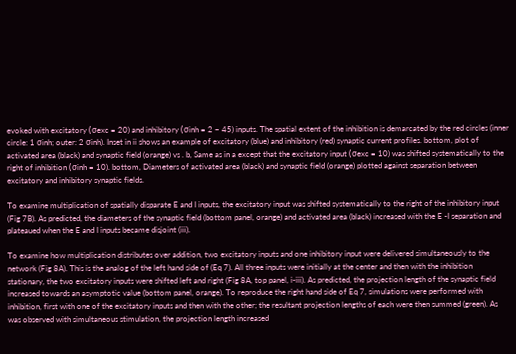evoked with excitatory (σexc = 20) and inhibitory (σinh = 2 − 45) inputs. The spatial extent of the inhibition is demarcated by the red circles (inner circle: 1 σinh; outer: 2 σinh). Inset in ii shows an example of excitatory (blue) and inhibitory (red) synaptic current profiles. bottom, plot of activated area (black) and synaptic field (orange) vs . b, Same as in a except that the excitatory input (σexc = 10) was shifted systematically to the right of inhibition (σinh = 10). bottom, Diameters of activated area (black) and synaptic field (orange) plotted against separation between excitatory and inhibitory synaptic fields.

To examine multiplication of spatially disparate E and I inputs, the excitatory input was shifted systematically to the right of the inhibitory input (Fig 7B). As predicted, the diameters of the synaptic field (bottom panel, orange) and activated area (black) increased with the E -I separation and plateaued when the E and I inputs became disjoint (iii).

To examine how multiplication distributes over addition, two excitatory inputs and one inhibitory input were delivered simultaneously to the network (Fig 8A). This is the analog of the left hand side of (Eq 7). All three inputs were initially at the center and then with the inhibition stationary, the two excitatory inputs were shifted left and right (Fig 8A, top panel, i-iii). As predicted, the projection length of the synaptic field increased towards an asymptotic value (bottom panel, orange). To reproduce the right hand side of Eq 7, simulations were performed with inhibition, first with one of the excitatory inputs and then with the other; the resultant projection lengths of each were then summed (green). As was observed with simultaneous stimulation, the projection length increased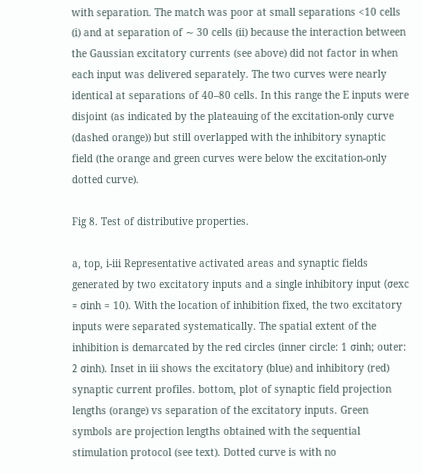with separation. The match was poor at small separations <10 cells (i) and at separation of ∼ 30 cells (ii) because the interaction between the Gaussian excitatory currents (see above) did not factor in when each input was delivered separately. The two curves were nearly identical at separations of 40–80 cells. In this range the E inputs were disjoint (as indicated by the plateauing of the excitation-only curve (dashed orange)) but still overlapped with the inhibitory synaptic field (the orange and green curves were below the excitation-only dotted curve).

Fig 8. Test of distributive properties.

a, top, i-iii Representative activated areas and synaptic fields generated by two excitatory inputs and a single inhibitory input (σexc = σinh = 10). With the location of inhibition fixed, the two excitatory inputs were separated systematically. The spatial extent of the inhibition is demarcated by the red circles (inner circle: 1 σinh; outer: 2 σinh). Inset in iii shows the excitatory (blue) and inhibitory (red) synaptic current profiles. bottom, plot of synaptic field projection lengths (orange) vs separation of the excitatory inputs. Green symbols are projection lengths obtained with the sequential stimulation protocol (see text). Dotted curve is with no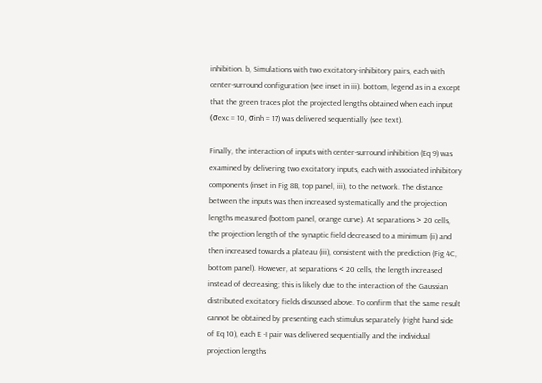inhibition. b, Simulations with two excitatory-inhibitory pairs, each with center-surround configuration (see inset in iii). bottom, legend as in a except that the green traces plot the projected lengths obtained when each input (σexc = 10, σinh = 17) was delivered sequentially (see text).

Finally, the interaction of inputs with center-surround inhibition (Eq 9) was examined by delivering two excitatory inputs, each with associated inhibitory components (inset in Fig 8B, top panel, iii), to the network. The distance between the inputs was then increased systematically and the projection lengths measured (bottom panel, orange curve). At separations > 20 cells, the projection length of the synaptic field decreased to a minimum (ii) and then increased towards a plateau (iii), consistent with the prediction (Fig 4C, bottom panel). However, at separations < 20 cells, the length increased instead of decreasing; this is likely due to the interaction of the Gaussian distributed excitatory fields discussed above. To confirm that the same result cannot be obtained by presenting each stimulus separately (right hand side of Eq 10), each E -I pair was delivered sequentially and the individual projection lengths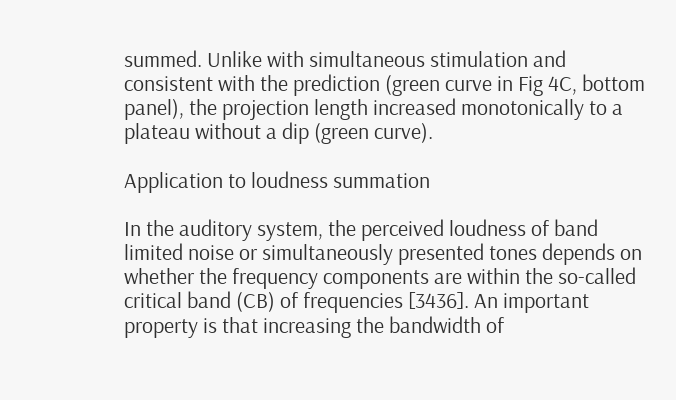summed. Unlike with simultaneous stimulation and consistent with the prediction (green curve in Fig 4C, bottom panel), the projection length increased monotonically to a plateau without a dip (green curve).

Application to loudness summation

In the auditory system, the perceived loudness of band limited noise or simultaneously presented tones depends on whether the frequency components are within the so-called critical band (CB) of frequencies [3436]. An important property is that increasing the bandwidth of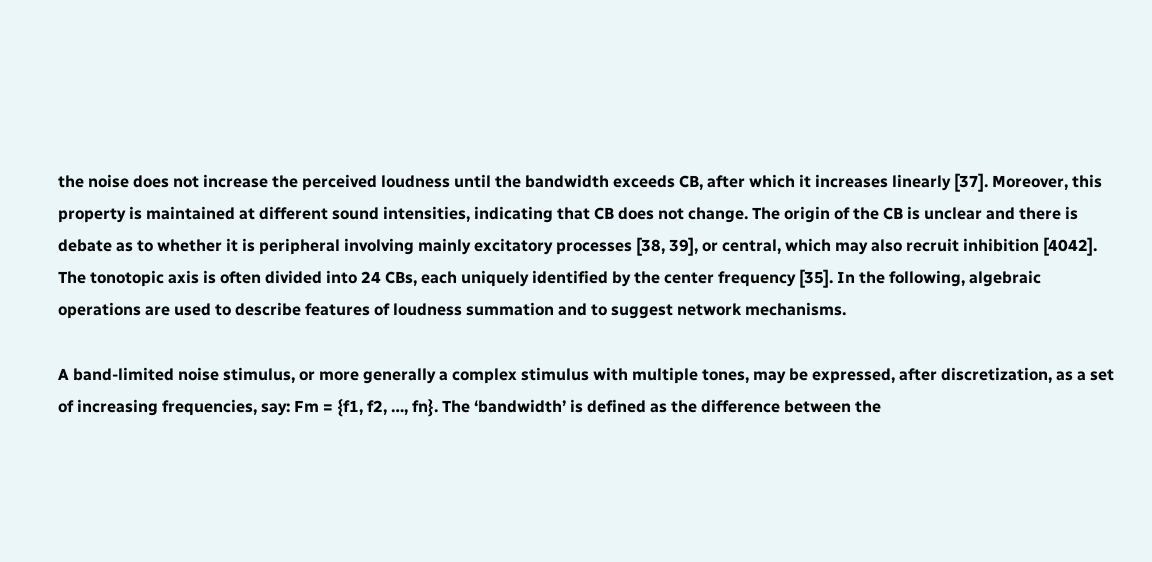the noise does not increase the perceived loudness until the bandwidth exceeds CB, after which it increases linearly [37]. Moreover, this property is maintained at different sound intensities, indicating that CB does not change. The origin of the CB is unclear and there is debate as to whether it is peripheral involving mainly excitatory processes [38, 39], or central, which may also recruit inhibition [4042]. The tonotopic axis is often divided into 24 CBs, each uniquely identified by the center frequency [35]. In the following, algebraic operations are used to describe features of loudness summation and to suggest network mechanisms.

A band-limited noise stimulus, or more generally a complex stimulus with multiple tones, may be expressed, after discretization, as a set of increasing frequencies, say: Fm = {f1, f2, …, fn}. The ‘bandwidth’ is defined as the difference between the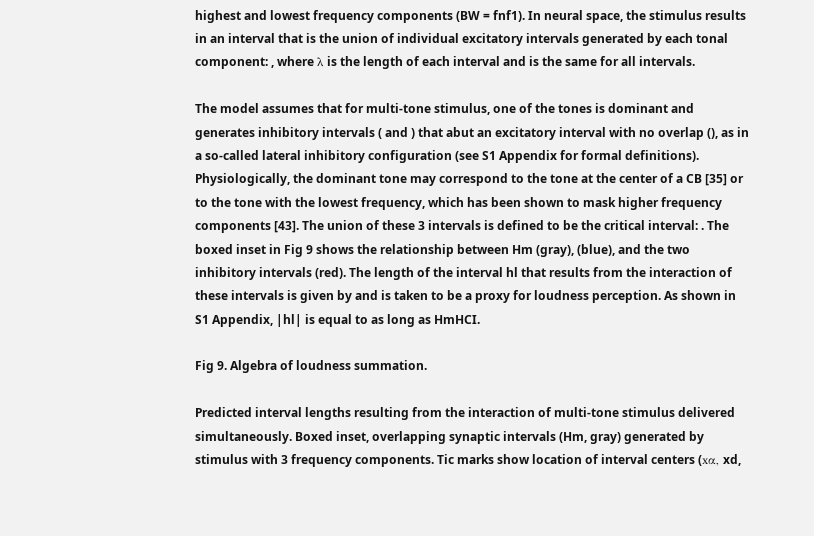highest and lowest frequency components (BW = fnf1). In neural space, the stimulus results in an interval that is the union of individual excitatory intervals generated by each tonal component: , where λ is the length of each interval and is the same for all intervals.

The model assumes that for multi-tone stimulus, one of the tones is dominant and generates inhibitory intervals ( and ) that abut an excitatory interval with no overlap (), as in a so-called lateral inhibitory configuration (see S1 Appendix for formal definitions). Physiologically, the dominant tone may correspond to the tone at the center of a CB [35] or to the tone with the lowest frequency, which has been shown to mask higher frequency components [43]. The union of these 3 intervals is defined to be the critical interval: . The boxed inset in Fig 9 shows the relationship between Hm (gray), (blue), and the two inhibitory intervals (red). The length of the interval hl that results from the interaction of these intervals is given by and is taken to be a proxy for loudness perception. As shown in S1 Appendix, |hl| is equal to as long as HmHCI.

Fig 9. Algebra of loudness summation.

Predicted interval lengths resulting from the interaction of multi-tone stimulus delivered simultaneously. Boxed inset, overlapping synaptic intervals (Hm, gray) generated by stimulus with 3 frequency components. Tic marks show location of interval centers (xα, xd,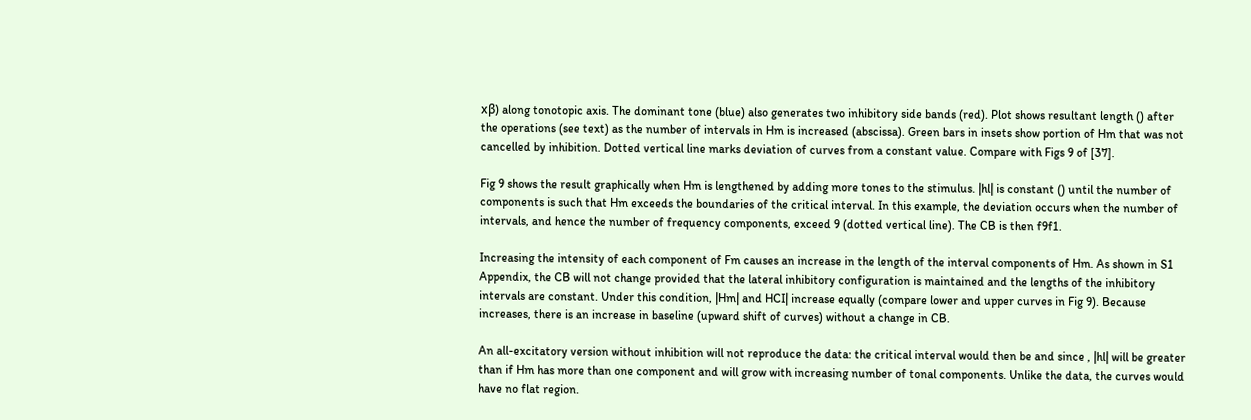xβ) along tonotopic axis. The dominant tone (blue) also generates two inhibitory side bands (red). Plot shows resultant length () after the operations (see text) as the number of intervals in Hm is increased (abscissa). Green bars in insets show portion of Hm that was not cancelled by inhibition. Dotted vertical line marks deviation of curves from a constant value. Compare with Figs 9 of [37].

Fig 9 shows the result graphically when Hm is lengthened by adding more tones to the stimulus. |hl| is constant () until the number of components is such that Hm exceeds the boundaries of the critical interval. In this example, the deviation occurs when the number of intervals, and hence the number of frequency components, exceed 9 (dotted vertical line). The CB is then f9f1.

Increasing the intensity of each component of Fm causes an increase in the length of the interval components of Hm. As shown in S1 Appendix, the CB will not change provided that the lateral inhibitory configuration is maintained and the lengths of the inhibitory intervals are constant. Under this condition, |Hm| and HCI| increase equally (compare lower and upper curves in Fig 9). Because increases, there is an increase in baseline (upward shift of curves) without a change in CB.

An all-excitatory version without inhibition will not reproduce the data: the critical interval would then be and since , |hl| will be greater than if Hm has more than one component and will grow with increasing number of tonal components. Unlike the data, the curves would have no flat region.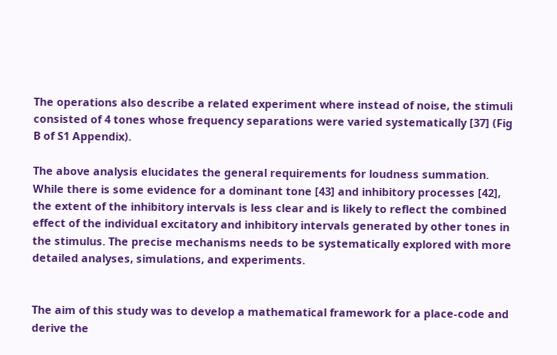The operations also describe a related experiment where instead of noise, the stimuli consisted of 4 tones whose frequency separations were varied systematically [37] (Fig B of S1 Appendix).

The above analysis elucidates the general requirements for loudness summation. While there is some evidence for a dominant tone [43] and inhibitory processes [42], the extent of the inhibitory intervals is less clear and is likely to reflect the combined effect of the individual excitatory and inhibitory intervals generated by other tones in the stimulus. The precise mechanisms needs to be systematically explored with more detailed analyses, simulations, and experiments.


The aim of this study was to develop a mathematical framework for a place-code and derive the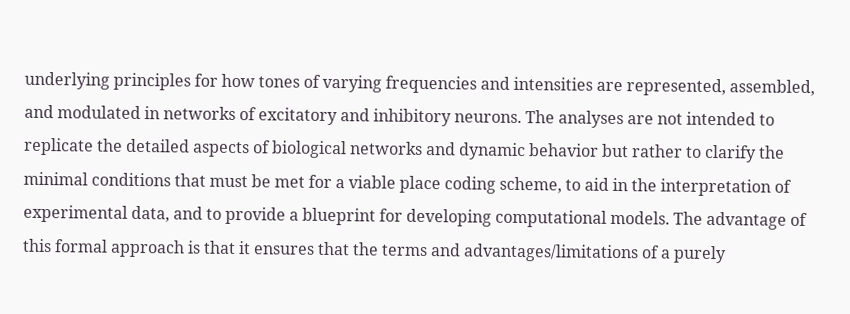underlying principles for how tones of varying frequencies and intensities are represented, assembled, and modulated in networks of excitatory and inhibitory neurons. The analyses are not intended to replicate the detailed aspects of biological networks and dynamic behavior but rather to clarify the minimal conditions that must be met for a viable place coding scheme, to aid in the interpretation of experimental data, and to provide a blueprint for developing computational models. The advantage of this formal approach is that it ensures that the terms and advantages/limitations of a purely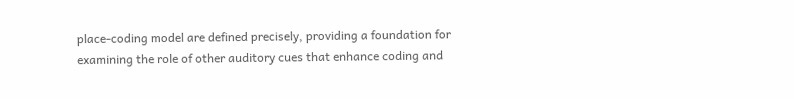place-coding model are defined precisely, providing a foundation for examining the role of other auditory cues that enhance coding and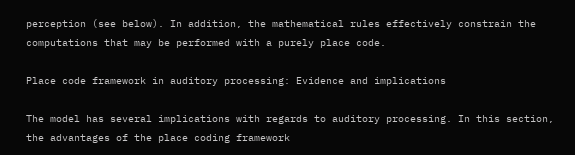perception (see below). In addition, the mathematical rules effectively constrain the computations that may be performed with a purely place code.

Place code framework in auditory processing: Evidence and implications

The model has several implications with regards to auditory processing. In this section, the advantages of the place coding framework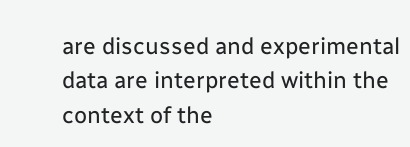are discussed and experimental data are interpreted within the context of the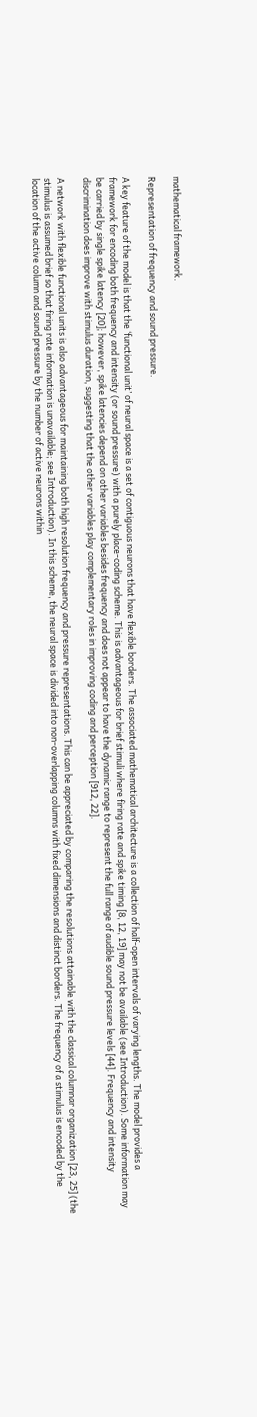mathematical framework.

Representation of frequency and sound pressure.

A key feature of the model is that the ‘functional unit’ of neural space is a set of contiguous neurons that have flexible borders. The associated mathematical architecture is a collection of half-open intervals of varying lengths. The model provides a framework for encoding both frequency and intensity (or sound pressure) with a purely place-coding scheme. This is advantageous for brief stimuli where firing rate and spike timing [8, 12, 19] may not be available (see Introduction). Some information may be carried by single spike latency [20]; however, spike latencies depend on other variables besides frequency and does not appear to have the dynamic range to represent the full range of audible sound pressure levels [44]. Frequency and intensity discrimination does improve with stimulus duration, suggesting that the other variables play complementary roles in improving coding and perception [912, 22].

A network with flexible functional units is also advantageous for maintaining both high resolution frequency and pressure representations. This can be appreciated by comparing the resolutions attainable with the classical columnar organization [23, 25] (the stimulus is assumed brief so that firing rate information is unavailable; see Introduction). In this scheme, the neural space is divided into non-overlapping columns with fixed dimensions and distinct borders. The frequency of a stimulus is encoded by the location of the active column and sound pressure by the number of active neurons within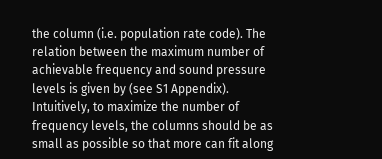the column (i.e. population rate code). The relation between the maximum number of achievable frequency and sound pressure levels is given by (see S1 Appendix). Intuitively, to maximize the number of frequency levels, the columns should be as small as possible so that more can fit along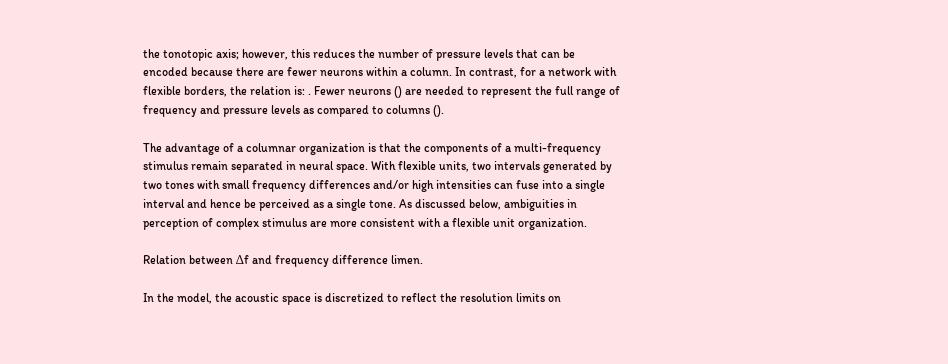the tonotopic axis; however, this reduces the number of pressure levels that can be encoded because there are fewer neurons within a column. In contrast, for a network with flexible borders, the relation is: . Fewer neurons () are needed to represent the full range of frequency and pressure levels as compared to columns ().

The advantage of a columnar organization is that the components of a multi-frequency stimulus remain separated in neural space. With flexible units, two intervals generated by two tones with small frequency differences and/or high intensities can fuse into a single interval and hence be perceived as a single tone. As discussed below, ambiguities in perception of complex stimulus are more consistent with a flexible unit organization.

Relation between Δf and frequency difference limen.

In the model, the acoustic space is discretized to reflect the resolution limits on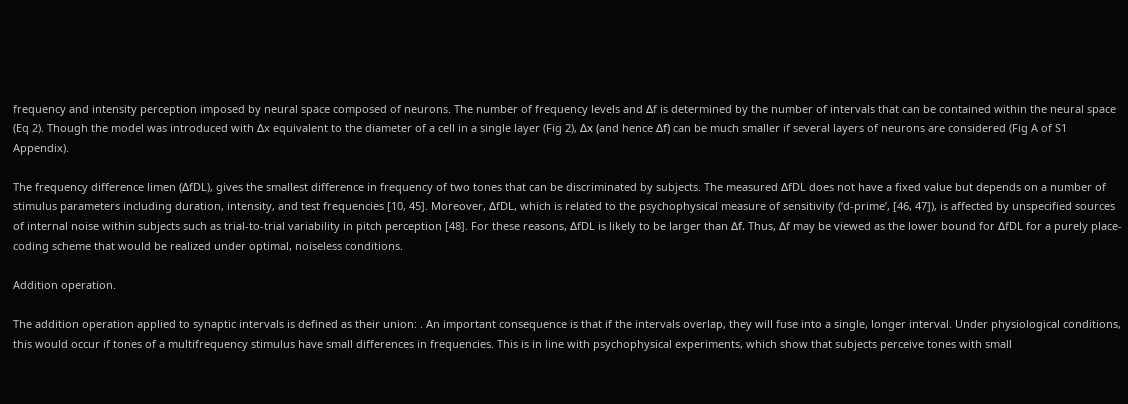frequency and intensity perception imposed by neural space composed of neurons. The number of frequency levels and Δf is determined by the number of intervals that can be contained within the neural space (Eq 2). Though the model was introduced with Δx equivalent to the diameter of a cell in a single layer (Fig 2), Δx (and hence Δf) can be much smaller if several layers of neurons are considered (Fig A of S1 Appendix).

The frequency difference limen (ΔfDL), gives the smallest difference in frequency of two tones that can be discriminated by subjects. The measured ΔfDL does not have a fixed value but depends on a number of stimulus parameters including duration, intensity, and test frequencies [10, 45]. Moreover, ΔfDL, which is related to the psychophysical measure of sensitivity (‘d-prime’, [46, 47]), is affected by unspecified sources of internal noise within subjects such as trial-to-trial variability in pitch perception [48]. For these reasons, ΔfDL is likely to be larger than Δf. Thus, Δf may be viewed as the lower bound for ΔfDL for a purely place-coding scheme that would be realized under optimal, noiseless conditions.

Addition operation.

The addition operation applied to synaptic intervals is defined as their union: . An important consequence is that if the intervals overlap, they will fuse into a single, longer interval. Under physiological conditions, this would occur if tones of a multifrequency stimulus have small differences in frequencies. This is in line with psychophysical experiments, which show that subjects perceive tones with small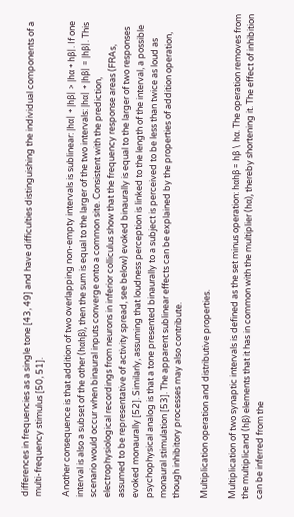differences in frequencies as a single tone [43, 49] and have difficulties distinguishing the individual components of a multi-frequency stimulus [50, 51].

Another consequence is that addition of two overlapping non-empty intervals is sublinear: |hα| + |hβ| > |hα + hβ|. If one interval is also a subset of the other (hαhβ), then the sum is equal to the larger of the two intervals: |hα| + |hβ| = |hβ|. This scenario would occur when binaural inputs converge onto a common site. Consistent with the prediction, electrophysiological recordings from neurons in inferior colliculus show that the frequency response areas (FRAs, assumed to be representative of activity spread, see below) evoked binaurally is equal to the larger of two responses evoked monaurally [52]. Similarly, assuming that loudness perception is linked to the length of the interval, a possible psychophysical analog is that a tone presented binaurally to a subject is perceived to be less than twice as loud as monaural stimulation [53]. The apparent sublinear effects can be explained by the properties of addition operation, though inhibitory processes may also contribute.

Multiplication operation and distributive properties.

Multiplication of two synaptic intervals is defined as the set minus operation: hαhβ = hβ \ hα. The operation removes from the multiplicand (hβ) elements that it has in common with the multiplier (hα), thereby shortening it. The effect of inhibition can be inferred from the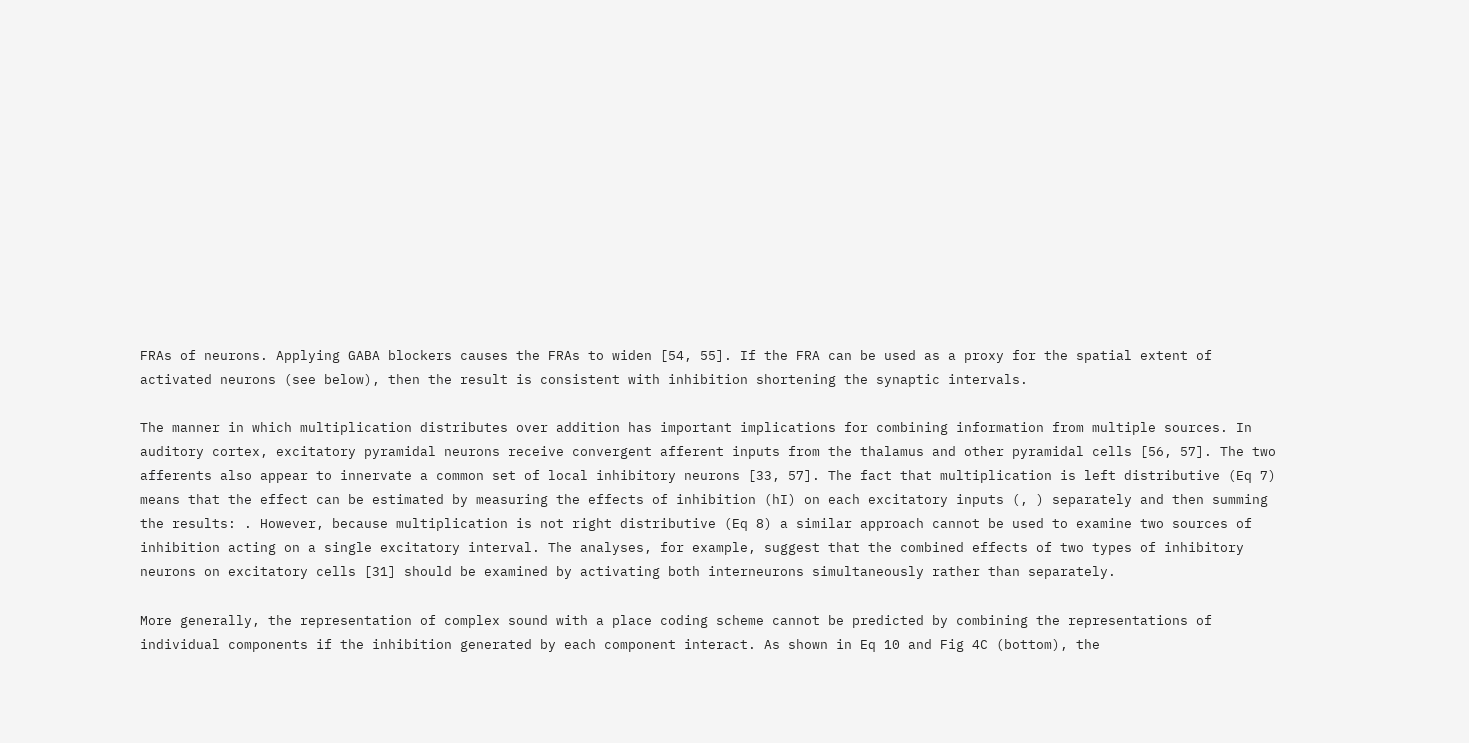FRAs of neurons. Applying GABA blockers causes the FRAs to widen [54, 55]. If the FRA can be used as a proxy for the spatial extent of activated neurons (see below), then the result is consistent with inhibition shortening the synaptic intervals.

The manner in which multiplication distributes over addition has important implications for combining information from multiple sources. In auditory cortex, excitatory pyramidal neurons receive convergent afferent inputs from the thalamus and other pyramidal cells [56, 57]. The two afferents also appear to innervate a common set of local inhibitory neurons [33, 57]. The fact that multiplication is left distributive (Eq 7) means that the effect can be estimated by measuring the effects of inhibition (hI) on each excitatory inputs (, ) separately and then summing the results: . However, because multiplication is not right distributive (Eq 8) a similar approach cannot be used to examine two sources of inhibition acting on a single excitatory interval. The analyses, for example, suggest that the combined effects of two types of inhibitory neurons on excitatory cells [31] should be examined by activating both interneurons simultaneously rather than separately.

More generally, the representation of complex sound with a place coding scheme cannot be predicted by combining the representations of individual components if the inhibition generated by each component interact. As shown in Eq 10 and Fig 4C (bottom), the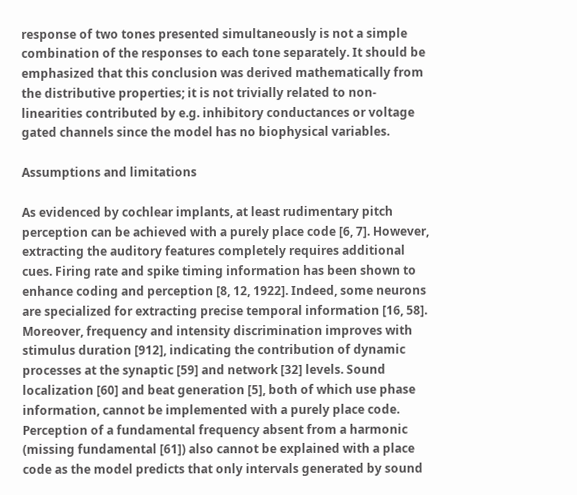response of two tones presented simultaneously is not a simple combination of the responses to each tone separately. It should be emphasized that this conclusion was derived mathematically from the distributive properties; it is not trivially related to non-linearities contributed by e.g. inhibitory conductances or voltage gated channels since the model has no biophysical variables.

Assumptions and limitations

As evidenced by cochlear implants, at least rudimentary pitch perception can be achieved with a purely place code [6, 7]. However, extracting the auditory features completely requires additional cues. Firing rate and spike timing information has been shown to enhance coding and perception [8, 12, 1922]. Indeed, some neurons are specialized for extracting precise temporal information [16, 58]. Moreover, frequency and intensity discrimination improves with stimulus duration [912], indicating the contribution of dynamic processes at the synaptic [59] and network [32] levels. Sound localization [60] and beat generation [5], both of which use phase information, cannot be implemented with a purely place code. Perception of a fundamental frequency absent from a harmonic (missing fundamental [61]) also cannot be explained with a place code as the model predicts that only intervals generated by sound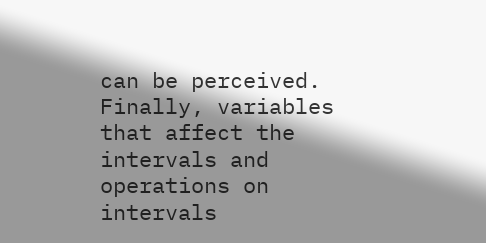can be perceived. Finally, variables that affect the intervals and operations on intervals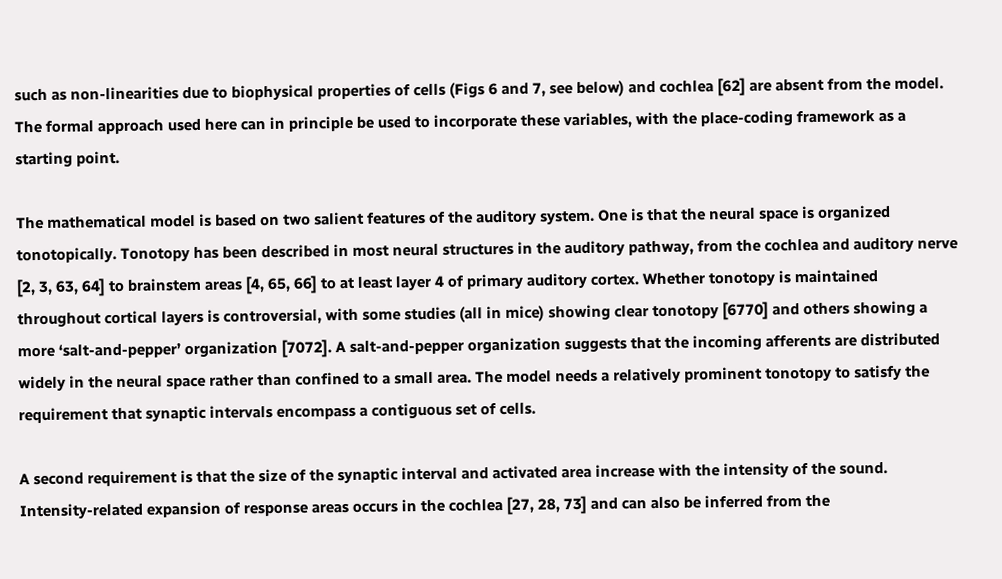such as non-linearities due to biophysical properties of cells (Figs 6 and 7, see below) and cochlea [62] are absent from the model. The formal approach used here can in principle be used to incorporate these variables, with the place-coding framework as a starting point.

The mathematical model is based on two salient features of the auditory system. One is that the neural space is organized tonotopically. Tonotopy has been described in most neural structures in the auditory pathway, from the cochlea and auditory nerve [2, 3, 63, 64] to brainstem areas [4, 65, 66] to at least layer 4 of primary auditory cortex. Whether tonotopy is maintained throughout cortical layers is controversial, with some studies (all in mice) showing clear tonotopy [6770] and others showing a more ‘salt-and-pepper’ organization [7072]. A salt-and-pepper organization suggests that the incoming afferents are distributed widely in the neural space rather than confined to a small area. The model needs a relatively prominent tonotopy to satisfy the requirement that synaptic intervals encompass a contiguous set of cells.

A second requirement is that the size of the synaptic interval and activated area increase with the intensity of the sound. Intensity-related expansion of response areas occurs in the cochlea [27, 28, 73] and can also be inferred from the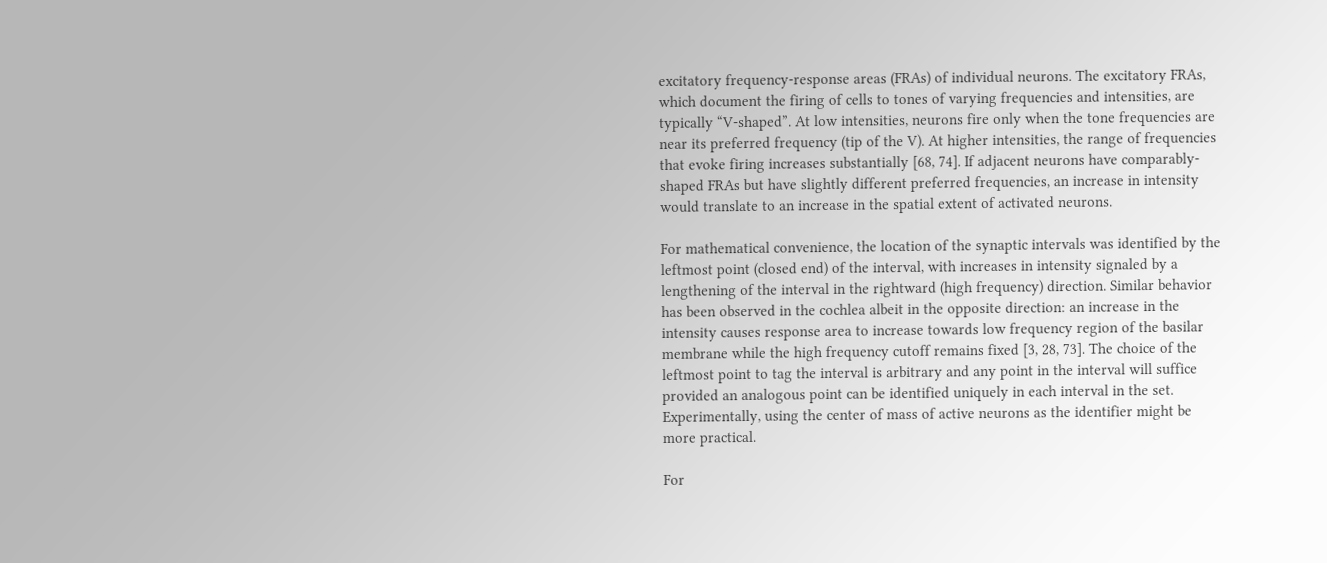excitatory frequency-response areas (FRAs) of individual neurons. The excitatory FRAs, which document the firing of cells to tones of varying frequencies and intensities, are typically “V-shaped”. At low intensities, neurons fire only when the tone frequencies are near its preferred frequency (tip of the V). At higher intensities, the range of frequencies that evoke firing increases substantially [68, 74]. If adjacent neurons have comparably-shaped FRAs but have slightly different preferred frequencies, an increase in intensity would translate to an increase in the spatial extent of activated neurons.

For mathematical convenience, the location of the synaptic intervals was identified by the leftmost point (closed end) of the interval, with increases in intensity signaled by a lengthening of the interval in the rightward (high frequency) direction. Similar behavior has been observed in the cochlea albeit in the opposite direction: an increase in the intensity causes response area to increase towards low frequency region of the basilar membrane while the high frequency cutoff remains fixed [3, 28, 73]. The choice of the leftmost point to tag the interval is arbitrary and any point in the interval will suffice provided an analogous point can be identified uniquely in each interval in the set. Experimentally, using the center of mass of active neurons as the identifier might be more practical.

For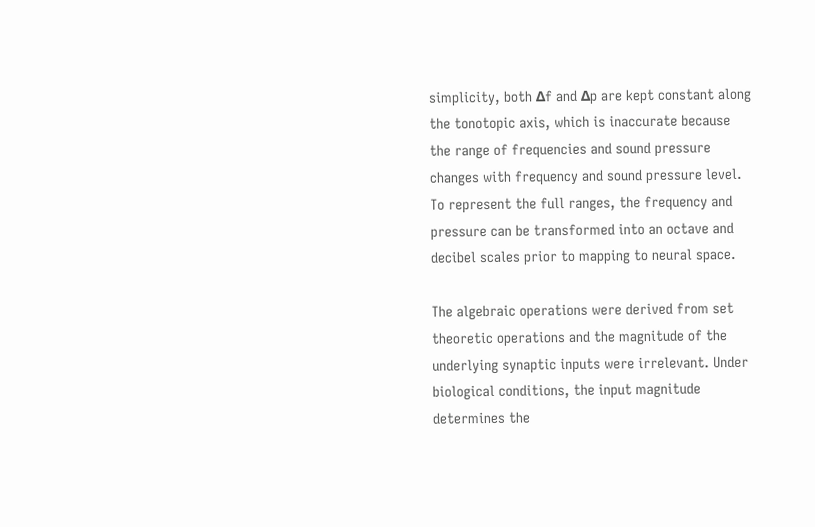simplicity, both Δf and Δp are kept constant along the tonotopic axis, which is inaccurate because the range of frequencies and sound pressure changes with frequency and sound pressure level. To represent the full ranges, the frequency and pressure can be transformed into an octave and decibel scales prior to mapping to neural space.

The algebraic operations were derived from set theoretic operations and the magnitude of the underlying synaptic inputs were irrelevant. Under biological conditions, the input magnitude determines the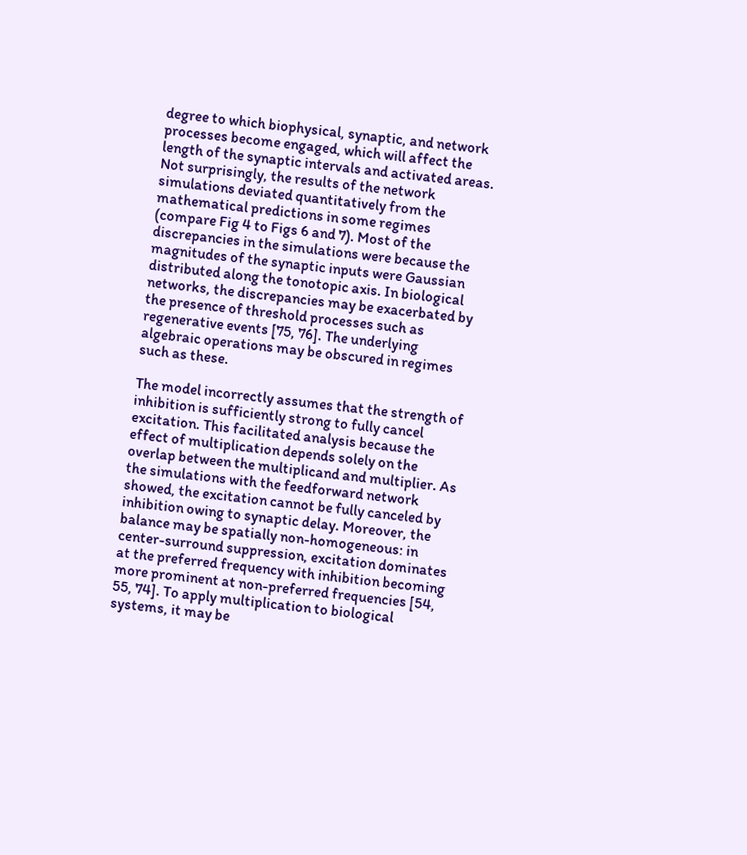degree to which biophysical, synaptic, and network processes become engaged, which will affect the length of the synaptic intervals and activated areas. Not surprisingly, the results of the network simulations deviated quantitatively from the mathematical predictions in some regimes (compare Fig 4 to Figs 6 and 7). Most of the discrepancies in the simulations were because the magnitudes of the synaptic inputs were Gaussian distributed along the tonotopic axis. In biological networks, the discrepancies may be exacerbated by the presence of threshold processes such as regenerative events [75, 76]. The underlying algebraic operations may be obscured in regimes such as these.

The model incorrectly assumes that the strength of inhibition is sufficiently strong to fully cancel excitation. This facilitated analysis because the effect of multiplication depends solely on the overlap between the multiplicand and multiplier. As the simulations with the feedforward network showed, the excitation cannot be fully canceled by inhibition owing to synaptic delay. Moreover, the balance may be spatially non-homogeneous: in center-surround suppression, excitation dominates at the preferred frequency with inhibition becoming more prominent at non-preferred frequencies [54, 55, 74]. To apply multiplication to biological systems, it may be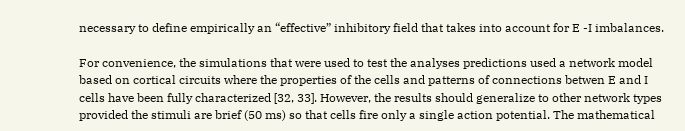necessary to define empirically an “effective” inhibitory field that takes into account for E -I imbalances.

For convenience, the simulations that were used to test the analyses predictions used a network model based on cortical circuits where the properties of the cells and patterns of connections betwen E and I cells have been fully characterized [32, 33]. However, the results should generalize to other network types provided the stimuli are brief (50 ms) so that cells fire only a single action potential. The mathematical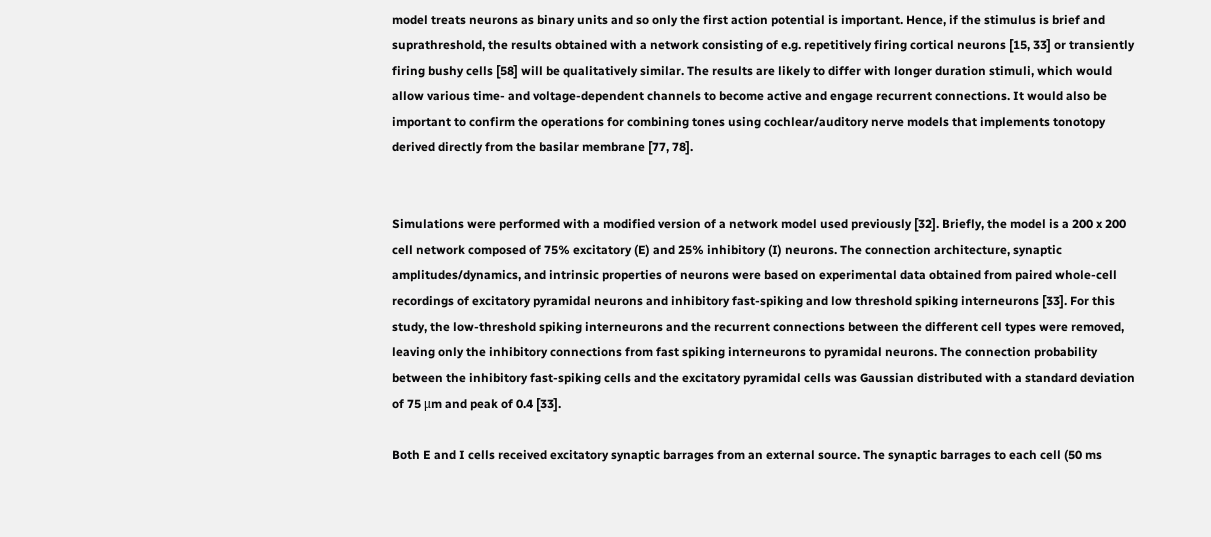model treats neurons as binary units and so only the first action potential is important. Hence, if the stimulus is brief and suprathreshold, the results obtained with a network consisting of e.g. repetitively firing cortical neurons [15, 33] or transiently firing bushy cells [58] will be qualitatively similar. The results are likely to differ with longer duration stimuli, which would allow various time- and voltage-dependent channels to become active and engage recurrent connections. It would also be important to confirm the operations for combining tones using cochlear/auditory nerve models that implements tonotopy derived directly from the basilar membrane [77, 78].


Simulations were performed with a modified version of a network model used previously [32]. Briefly, the model is a 200 x 200 cell network composed of 75% excitatory (E) and 25% inhibitory (I) neurons. The connection architecture, synaptic amplitudes/dynamics, and intrinsic properties of neurons were based on experimental data obtained from paired whole-cell recordings of excitatory pyramidal neurons and inhibitory fast-spiking and low threshold spiking interneurons [33]. For this study, the low-threshold spiking interneurons and the recurrent connections between the different cell types were removed, leaving only the inhibitory connections from fast spiking interneurons to pyramidal neurons. The connection probability between the inhibitory fast-spiking cells and the excitatory pyramidal cells was Gaussian distributed with a standard deviation of 75 μm and peak of 0.4 [33].

Both E and I cells received excitatory synaptic barrages from an external source. The synaptic barrages to each cell (50 ms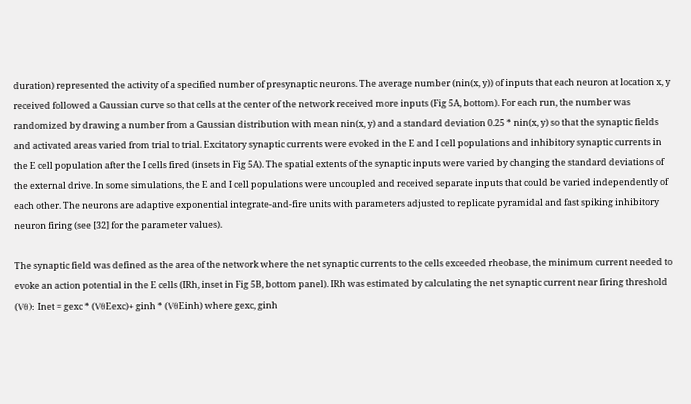duration) represented the activity of a specified number of presynaptic neurons. The average number (nin(x, y)) of inputs that each neuron at location x, y received followed a Gaussian curve so that cells at the center of the network received more inputs (Fig 5A, bottom). For each run, the number was randomized by drawing a number from a Gaussian distribution with mean nin(x, y) and a standard deviation 0.25 * nin(x, y) so that the synaptic fields and activated areas varied from trial to trial. Excitatory synaptic currents were evoked in the E and I cell populations and inhibitory synaptic currents in the E cell population after the I cells fired (insets in Fig 5A). The spatial extents of the synaptic inputs were varied by changing the standard deviations of the external drive. In some simulations, the E and I cell populations were uncoupled and received separate inputs that could be varied independently of each other. The neurons are adaptive exponential integrate-and-fire units with parameters adjusted to replicate pyramidal and fast spiking inhibitory neuron firing (see [32] for the parameter values).

The synaptic field was defined as the area of the network where the net synaptic currents to the cells exceeded rheobase, the minimum current needed to evoke an action potential in the E cells (IRh, inset in Fig 5B, bottom panel). IRh was estimated by calculating the net synaptic current near firing threshold (Vθ): Inet = gexc * (VθEexc)+ ginh * (VθEinh) where gexc, ginh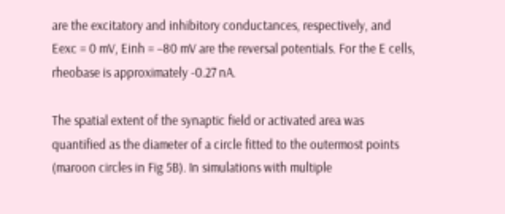are the excitatory and inhibitory conductances, respectively, and Eexc = 0 mV, Einh = −80 mV are the reversal potentials. For the E cells, rheobase is approximately -0.27 nA.

The spatial extent of the synaptic field or activated area was quantified as the diameter of a circle fitted to the outermost points (maroon circles in Fig 5B). In simulations with multiple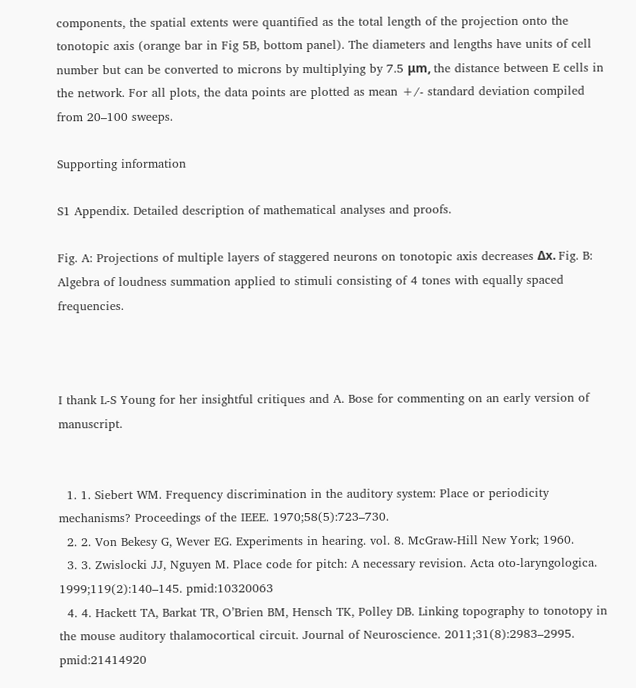components, the spatial extents were quantified as the total length of the projection onto the tonotopic axis (orange bar in Fig 5B, bottom panel). The diameters and lengths have units of cell number but can be converted to microns by multiplying by 7.5 μm, the distance between E cells in the network. For all plots, the data points are plotted as mean +/- standard deviation compiled from 20–100 sweeps.

Supporting information

S1 Appendix. Detailed description of mathematical analyses and proofs.

Fig. A: Projections of multiple layers of staggered neurons on tonotopic axis decreases Δx. Fig. B: Algebra of loudness summation applied to stimuli consisting of 4 tones with equally spaced frequencies.



I thank L-S Young for her insightful critiques and A. Bose for commenting on an early version of manuscript.


  1. 1. Siebert WM. Frequency discrimination in the auditory system: Place or periodicity mechanisms? Proceedings of the IEEE. 1970;58(5):723–730.
  2. 2. Von Bekesy G, Wever EG. Experiments in hearing. vol. 8. McGraw-Hill New York; 1960.
  3. 3. Zwislocki JJ, Nguyen M. Place code for pitch: A necessary revision. Acta oto-laryngologica. 1999;119(2):140–145. pmid:10320063
  4. 4. Hackett TA, Barkat TR, O’Brien BM, Hensch TK, Polley DB. Linking topography to tonotopy in the mouse auditory thalamocortical circuit. Journal of Neuroscience. 2011;31(8):2983–2995. pmid:21414920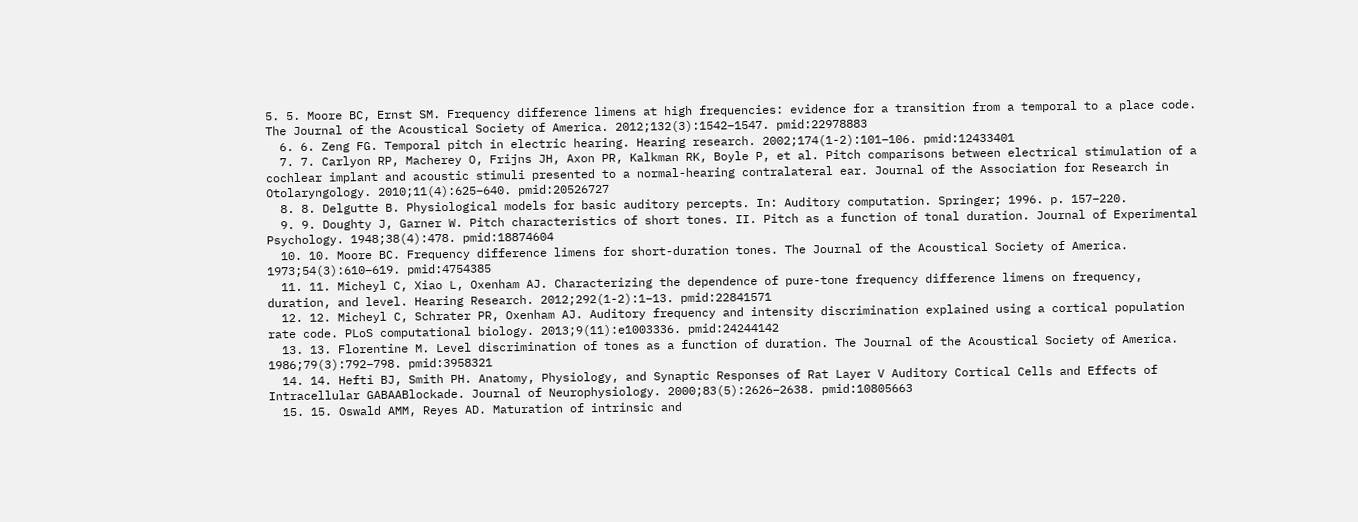5. 5. Moore BC, Ernst SM. Frequency difference limens at high frequencies: evidence for a transition from a temporal to a place code. The Journal of the Acoustical Society of America. 2012;132(3):1542–1547. pmid:22978883
  6. 6. Zeng FG. Temporal pitch in electric hearing. Hearing research. 2002;174(1-2):101–106. pmid:12433401
  7. 7. Carlyon RP, Macherey O, Frijns JH, Axon PR, Kalkman RK, Boyle P, et al. Pitch comparisons between electrical stimulation of a cochlear implant and acoustic stimuli presented to a normal-hearing contralateral ear. Journal of the Association for Research in Otolaryngology. 2010;11(4):625–640. pmid:20526727
  8. 8. Delgutte B. Physiological models for basic auditory percepts. In: Auditory computation. Springer; 1996. p. 157–220.
  9. 9. Doughty J, Garner W. Pitch characteristics of short tones. II. Pitch as a function of tonal duration. Journal of Experimental Psychology. 1948;38(4):478. pmid:18874604
  10. 10. Moore BC. Frequency difference limens for short-duration tones. The Journal of the Acoustical Society of America. 1973;54(3):610–619. pmid:4754385
  11. 11. Micheyl C, Xiao L, Oxenham AJ. Characterizing the dependence of pure-tone frequency difference limens on frequency, duration, and level. Hearing Research. 2012;292(1-2):1–13. pmid:22841571
  12. 12. Micheyl C, Schrater PR, Oxenham AJ. Auditory frequency and intensity discrimination explained using a cortical population rate code. PLoS computational biology. 2013;9(11):e1003336. pmid:24244142
  13. 13. Florentine M. Level discrimination of tones as a function of duration. The Journal of the Acoustical Society of America. 1986;79(3):792–798. pmid:3958321
  14. 14. Hefti BJ, Smith PH. Anatomy, Physiology, and Synaptic Responses of Rat Layer V Auditory Cortical Cells and Effects of Intracellular GABAABlockade. Journal of Neurophysiology. 2000;83(5):2626–2638. pmid:10805663
  15. 15. Oswald AMM, Reyes AD. Maturation of intrinsic and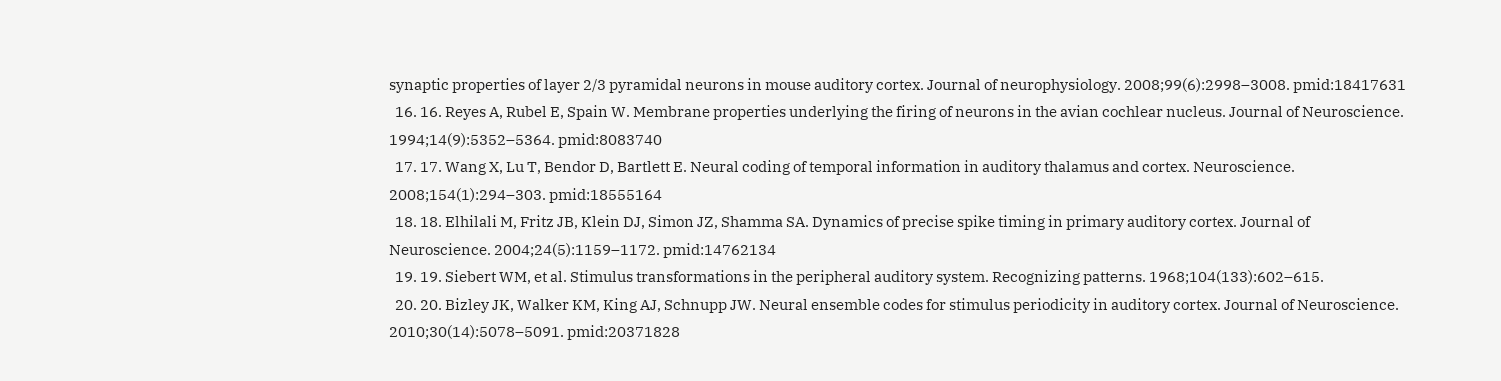synaptic properties of layer 2/3 pyramidal neurons in mouse auditory cortex. Journal of neurophysiology. 2008;99(6):2998–3008. pmid:18417631
  16. 16. Reyes A, Rubel E, Spain W. Membrane properties underlying the firing of neurons in the avian cochlear nucleus. Journal of Neuroscience. 1994;14(9):5352–5364. pmid:8083740
  17. 17. Wang X, Lu T, Bendor D, Bartlett E. Neural coding of temporal information in auditory thalamus and cortex. Neuroscience. 2008;154(1):294–303. pmid:18555164
  18. 18. Elhilali M, Fritz JB, Klein DJ, Simon JZ, Shamma SA. Dynamics of precise spike timing in primary auditory cortex. Journal of Neuroscience. 2004;24(5):1159–1172. pmid:14762134
  19. 19. Siebert WM, et al. Stimulus transformations in the peripheral auditory system. Recognizing patterns. 1968;104(133):602–615.
  20. 20. Bizley JK, Walker KM, King AJ, Schnupp JW. Neural ensemble codes for stimulus periodicity in auditory cortex. Journal of Neuroscience. 2010;30(14):5078–5091. pmid:20371828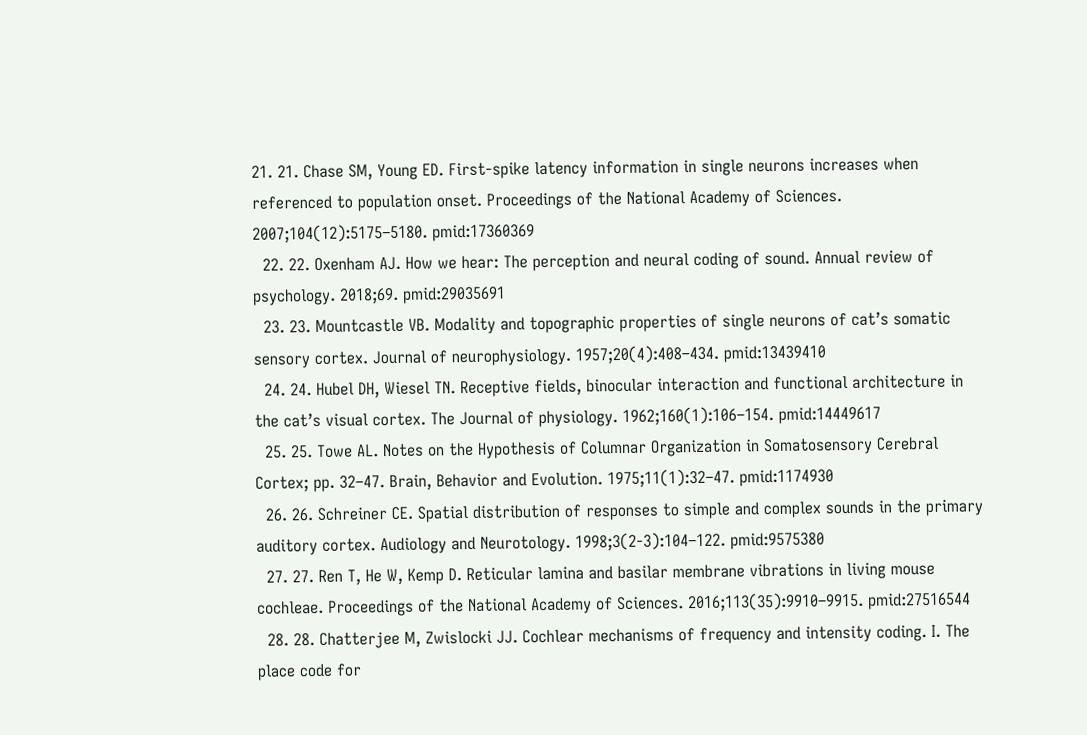21. 21. Chase SM, Young ED. First-spike latency information in single neurons increases when referenced to population onset. Proceedings of the National Academy of Sciences. 2007;104(12):5175–5180. pmid:17360369
  22. 22. Oxenham AJ. How we hear: The perception and neural coding of sound. Annual review of psychology. 2018;69. pmid:29035691
  23. 23. Mountcastle VB. Modality and topographic properties of single neurons of cat’s somatic sensory cortex. Journal of neurophysiology. 1957;20(4):408–434. pmid:13439410
  24. 24. Hubel DH, Wiesel TN. Receptive fields, binocular interaction and functional architecture in the cat’s visual cortex. The Journal of physiology. 1962;160(1):106–154. pmid:14449617
  25. 25. Towe AL. Notes on the Hypothesis of Columnar Organization in Somatosensory Cerebral Cortex; pp. 32–47. Brain, Behavior and Evolution. 1975;11(1):32–47. pmid:1174930
  26. 26. Schreiner CE. Spatial distribution of responses to simple and complex sounds in the primary auditory cortex. Audiology and Neurotology. 1998;3(2-3):104–122. pmid:9575380
  27. 27. Ren T, He W, Kemp D. Reticular lamina and basilar membrane vibrations in living mouse cochleae. Proceedings of the National Academy of Sciences. 2016;113(35):9910–9915. pmid:27516544
  28. 28. Chatterjee M, Zwislocki JJ. Cochlear mechanisms of frequency and intensity coding. I. The place code for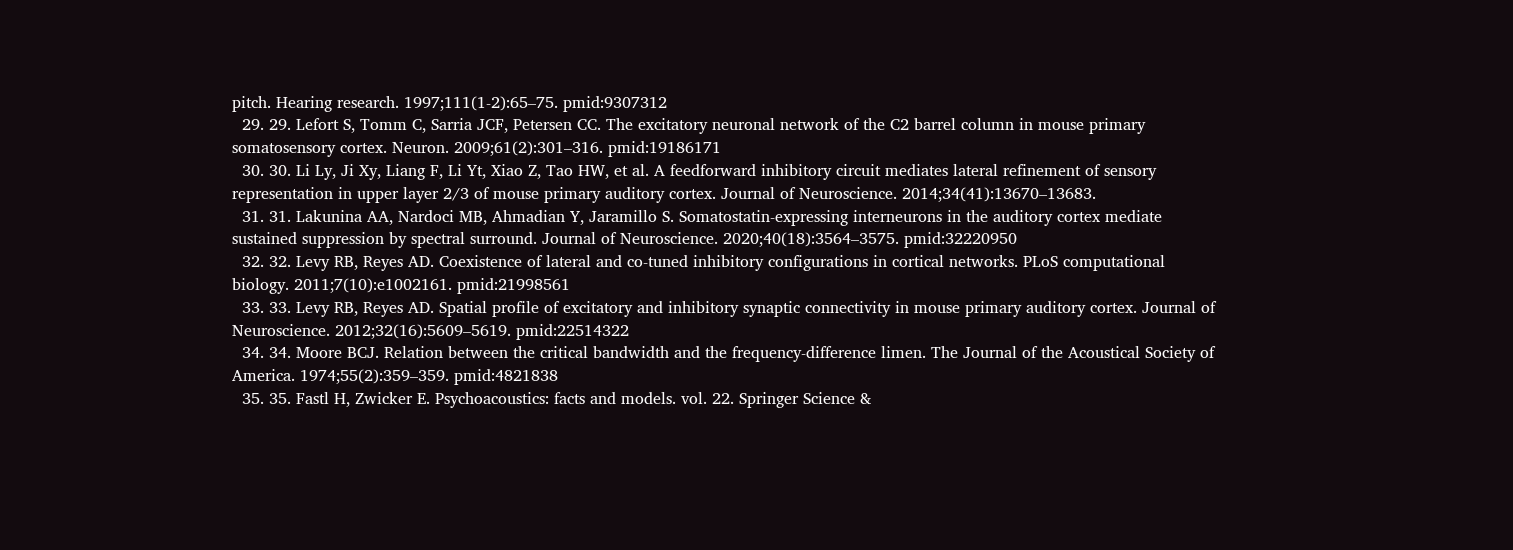pitch. Hearing research. 1997;111(1-2):65–75. pmid:9307312
  29. 29. Lefort S, Tomm C, Sarria JCF, Petersen CC. The excitatory neuronal network of the C2 barrel column in mouse primary somatosensory cortex. Neuron. 2009;61(2):301–316. pmid:19186171
  30. 30. Li Ly, Ji Xy, Liang F, Li Yt, Xiao Z, Tao HW, et al. A feedforward inhibitory circuit mediates lateral refinement of sensory representation in upper layer 2/3 of mouse primary auditory cortex. Journal of Neuroscience. 2014;34(41):13670–13683.
  31. 31. Lakunina AA, Nardoci MB, Ahmadian Y, Jaramillo S. Somatostatin-expressing interneurons in the auditory cortex mediate sustained suppression by spectral surround. Journal of Neuroscience. 2020;40(18):3564–3575. pmid:32220950
  32. 32. Levy RB, Reyes AD. Coexistence of lateral and co-tuned inhibitory configurations in cortical networks. PLoS computational biology. 2011;7(10):e1002161. pmid:21998561
  33. 33. Levy RB, Reyes AD. Spatial profile of excitatory and inhibitory synaptic connectivity in mouse primary auditory cortex. Journal of Neuroscience. 2012;32(16):5609–5619. pmid:22514322
  34. 34. Moore BCJ. Relation between the critical bandwidth and the frequency-difference limen. The Journal of the Acoustical Society of America. 1974;55(2):359–359. pmid:4821838
  35. 35. Fastl H, Zwicker E. Psychoacoustics: facts and models. vol. 22. Springer Science &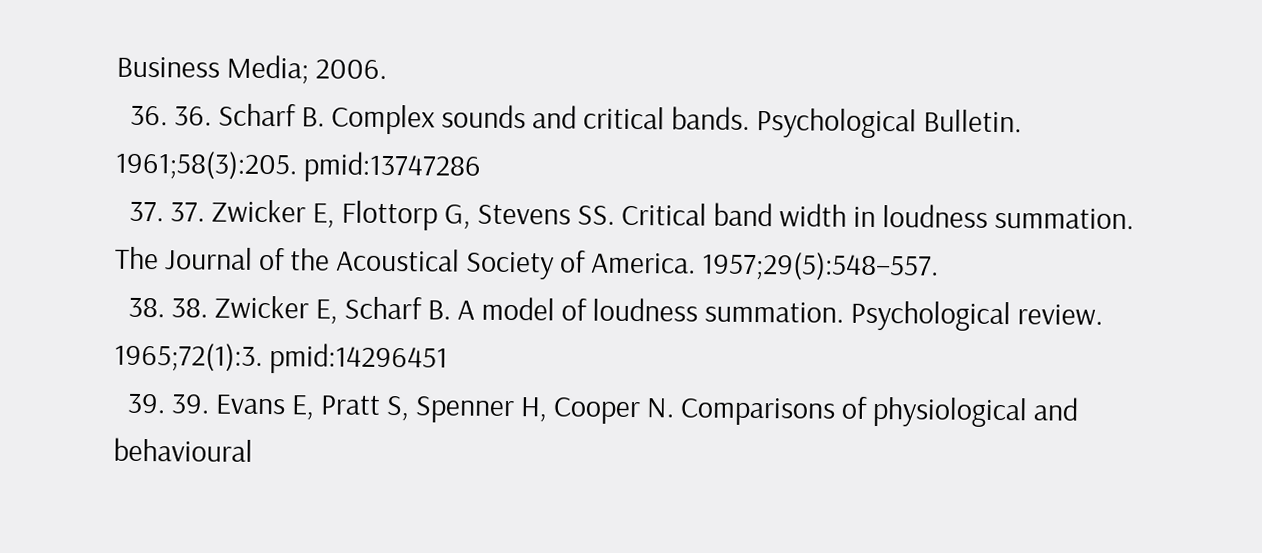Business Media; 2006.
  36. 36. Scharf B. Complex sounds and critical bands. Psychological Bulletin. 1961;58(3):205. pmid:13747286
  37. 37. Zwicker E, Flottorp G, Stevens SS. Critical band width in loudness summation. The Journal of the Acoustical Society of America. 1957;29(5):548–557.
  38. 38. Zwicker E, Scharf B. A model of loudness summation. Psychological review. 1965;72(1):3. pmid:14296451
  39. 39. Evans E, Pratt S, Spenner H, Cooper N. Comparisons of physiological and behavioural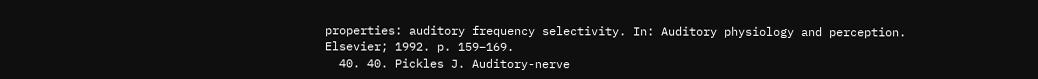properties: auditory frequency selectivity. In: Auditory physiology and perception. Elsevier; 1992. p. 159–169.
  40. 40. Pickles J. Auditory-nerve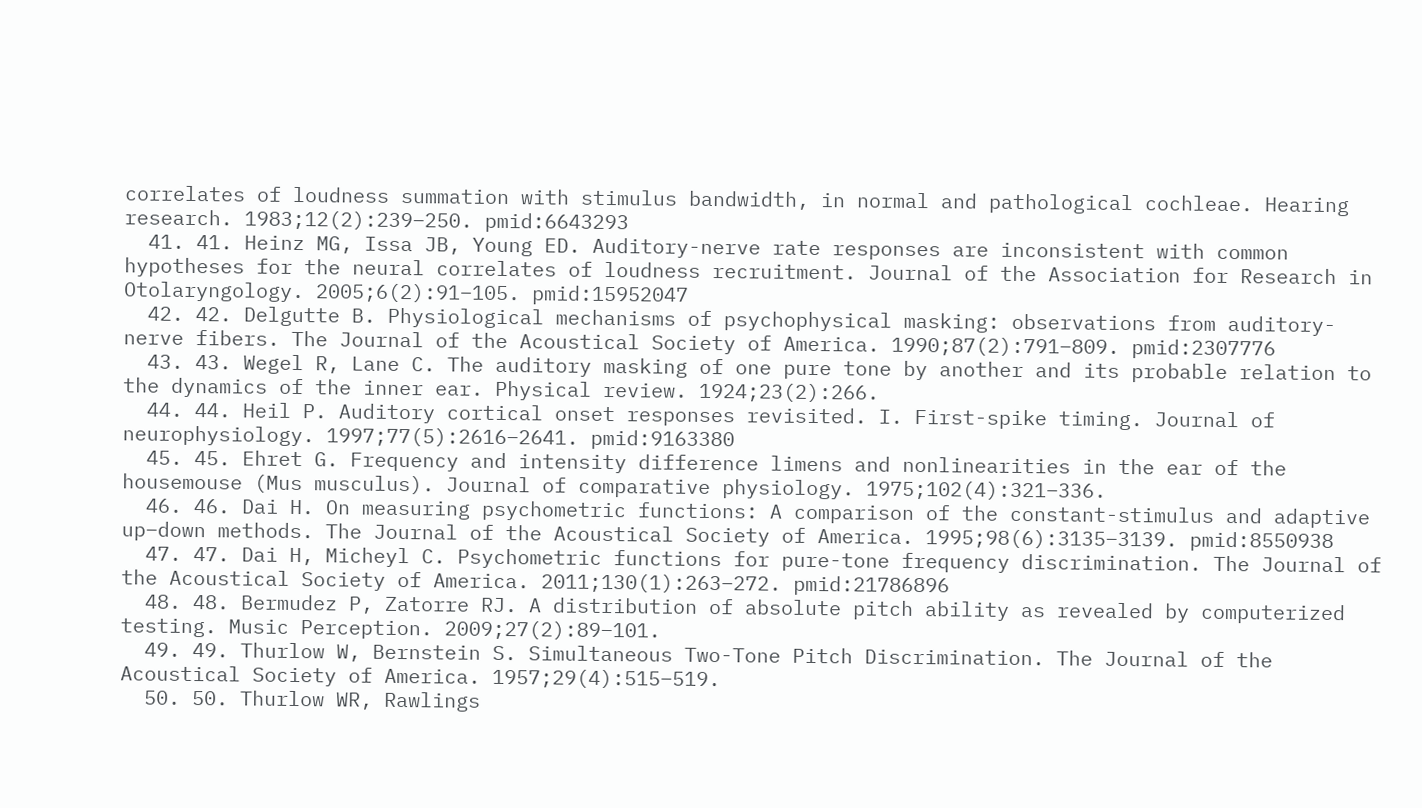correlates of loudness summation with stimulus bandwidth, in normal and pathological cochleae. Hearing research. 1983;12(2):239–250. pmid:6643293
  41. 41. Heinz MG, Issa JB, Young ED. Auditory-nerve rate responses are inconsistent with common hypotheses for the neural correlates of loudness recruitment. Journal of the Association for Research in Otolaryngology. 2005;6(2):91–105. pmid:15952047
  42. 42. Delgutte B. Physiological mechanisms of psychophysical masking: observations from auditory-nerve fibers. The Journal of the Acoustical Society of America. 1990;87(2):791–809. pmid:2307776
  43. 43. Wegel R, Lane C. The auditory masking of one pure tone by another and its probable relation to the dynamics of the inner ear. Physical review. 1924;23(2):266.
  44. 44. Heil P. Auditory cortical onset responses revisited. I. First-spike timing. Journal of neurophysiology. 1997;77(5):2616–2641. pmid:9163380
  45. 45. Ehret G. Frequency and intensity difference limens and nonlinearities in the ear of the housemouse (Mus musculus). Journal of comparative physiology. 1975;102(4):321–336.
  46. 46. Dai H. On measuring psychometric functions: A comparison of the constant-stimulus and adaptive up–down methods. The Journal of the Acoustical Society of America. 1995;98(6):3135–3139. pmid:8550938
  47. 47. Dai H, Micheyl C. Psychometric functions for pure-tone frequency discrimination. The Journal of the Acoustical Society of America. 2011;130(1):263–272. pmid:21786896
  48. 48. Bermudez P, Zatorre RJ. A distribution of absolute pitch ability as revealed by computerized testing. Music Perception. 2009;27(2):89–101.
  49. 49. Thurlow W, Bernstein S. Simultaneous Two-Tone Pitch Discrimination. The Journal of the Acoustical Society of America. 1957;29(4):515–519.
  50. 50. Thurlow WR, Rawlings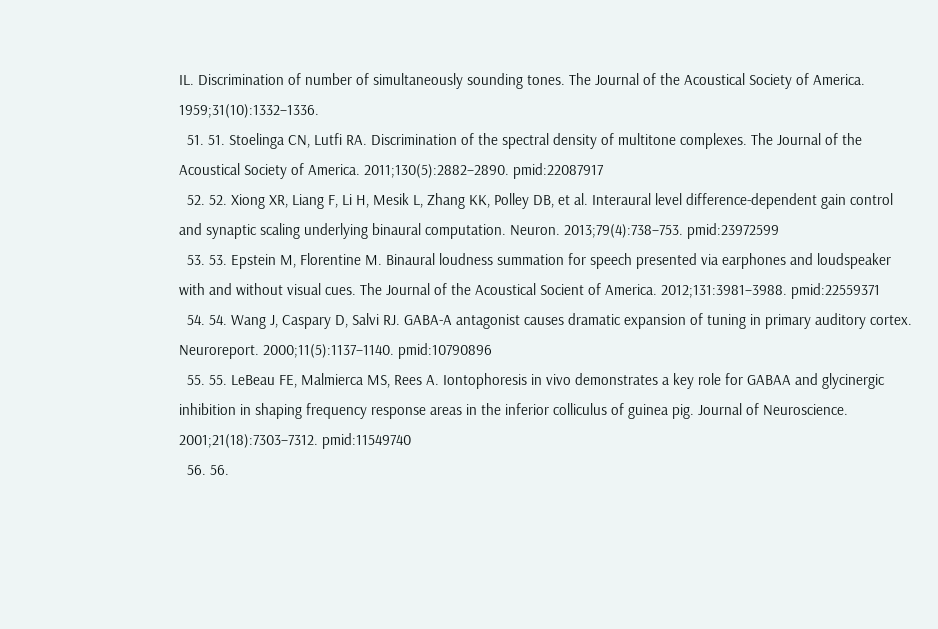IL. Discrimination of number of simultaneously sounding tones. The Journal of the Acoustical Society of America. 1959;31(10):1332–1336.
  51. 51. Stoelinga CN, Lutfi RA. Discrimination of the spectral density of multitone complexes. The Journal of the Acoustical Society of America. 2011;130(5):2882–2890. pmid:22087917
  52. 52. Xiong XR, Liang F, Li H, Mesik L, Zhang KK, Polley DB, et al. Interaural level difference-dependent gain control and synaptic scaling underlying binaural computation. Neuron. 2013;79(4):738–753. pmid:23972599
  53. 53. Epstein M, Florentine M. Binaural loudness summation for speech presented via earphones and loudspeaker with and without visual cues. The Journal of the Acoustical Socient of America. 2012;131:3981–3988. pmid:22559371
  54. 54. Wang J, Caspary D, Salvi RJ. GABA-A antagonist causes dramatic expansion of tuning in primary auditory cortex. Neuroreport. 2000;11(5):1137–1140. pmid:10790896
  55. 55. LeBeau FE, Malmierca MS, Rees A. Iontophoresis in vivo demonstrates a key role for GABAA and glycinergic inhibition in shaping frequency response areas in the inferior colliculus of guinea pig. Journal of Neuroscience. 2001;21(18):7303–7312. pmid:11549740
  56. 56.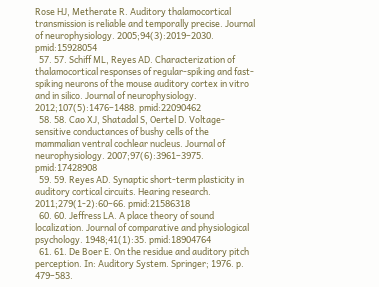Rose HJ, Metherate R. Auditory thalamocortical transmission is reliable and temporally precise. Journal of neurophysiology. 2005;94(3):2019–2030. pmid:15928054
  57. 57. Schiff ML, Reyes AD. Characterization of thalamocortical responses of regular-spiking and fast-spiking neurons of the mouse auditory cortex in vitro and in silico. Journal of neurophysiology. 2012;107(5):1476–1488. pmid:22090462
  58. 58. Cao XJ, Shatadal S, Oertel D. Voltage-sensitive conductances of bushy cells of the mammalian ventral cochlear nucleus. Journal of neurophysiology. 2007;97(6):3961–3975. pmid:17428908
  59. 59. Reyes AD. Synaptic short-term plasticity in auditory cortical circuits. Hearing research. 2011;279(1-2):60–66. pmid:21586318
  60. 60. Jeffress LA. A place theory of sound localization. Journal of comparative and physiological psychology. 1948;41(1):35. pmid:18904764
  61. 61. De Boer E. On the residue and auditory pitch perception. In: Auditory System. Springer; 1976. p. 479–583.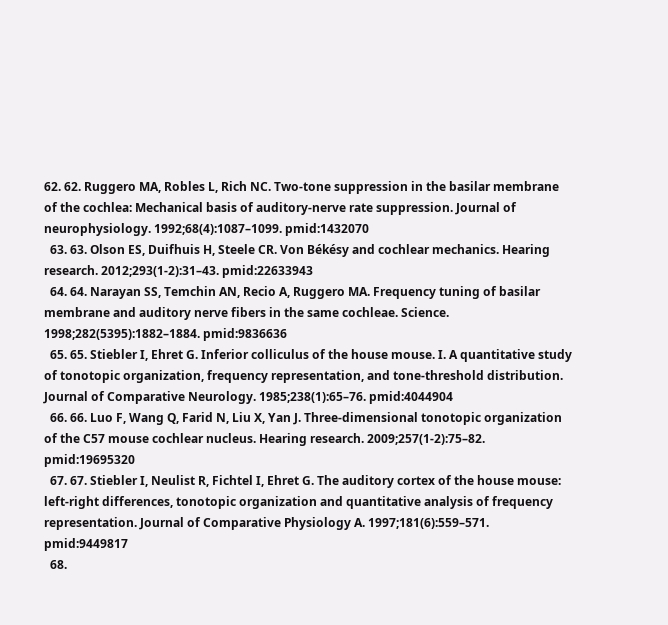62. 62. Ruggero MA, Robles L, Rich NC. Two-tone suppression in the basilar membrane of the cochlea: Mechanical basis of auditory-nerve rate suppression. Journal of neurophysiology. 1992;68(4):1087–1099. pmid:1432070
  63. 63. Olson ES, Duifhuis H, Steele CR. Von Békésy and cochlear mechanics. Hearing research. 2012;293(1-2):31–43. pmid:22633943
  64. 64. Narayan SS, Temchin AN, Recio A, Ruggero MA. Frequency tuning of basilar membrane and auditory nerve fibers in the same cochleae. Science. 1998;282(5395):1882–1884. pmid:9836636
  65. 65. Stiebler I, Ehret G. Inferior colliculus of the house mouse. I. A quantitative study of tonotopic organization, frequency representation, and tone-threshold distribution. Journal of Comparative Neurology. 1985;238(1):65–76. pmid:4044904
  66. 66. Luo F, Wang Q, Farid N, Liu X, Yan J. Three-dimensional tonotopic organization of the C57 mouse cochlear nucleus. Hearing research. 2009;257(1-2):75–82. pmid:19695320
  67. 67. Stiebler I, Neulist R, Fichtel I, Ehret G. The auditory cortex of the house mouse: left-right differences, tonotopic organization and quantitative analysis of frequency representation. Journal of Comparative Physiology A. 1997;181(6):559–571. pmid:9449817
  68.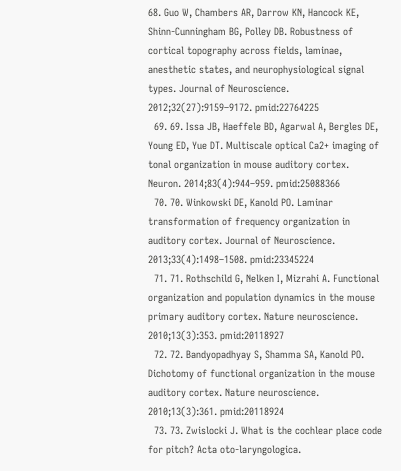68. Guo W, Chambers AR, Darrow KN, Hancock KE, Shinn-Cunningham BG, Polley DB. Robustness of cortical topography across fields, laminae, anesthetic states, and neurophysiological signal types. Journal of Neuroscience. 2012;32(27):9159–9172. pmid:22764225
  69. 69. Issa JB, Haeffele BD, Agarwal A, Bergles DE, Young ED, Yue DT. Multiscale optical Ca2+ imaging of tonal organization in mouse auditory cortex. Neuron. 2014;83(4):944–959. pmid:25088366
  70. 70. Winkowski DE, Kanold PO. Laminar transformation of frequency organization in auditory cortex. Journal of Neuroscience. 2013;33(4):1498–1508. pmid:23345224
  71. 71. Rothschild G, Nelken I, Mizrahi A. Functional organization and population dynamics in the mouse primary auditory cortex. Nature neuroscience. 2010;13(3):353. pmid:20118927
  72. 72. Bandyopadhyay S, Shamma SA, Kanold PO. Dichotomy of functional organization in the mouse auditory cortex. Nature neuroscience. 2010;13(3):361. pmid:20118924
  73. 73. Zwislocki J. What is the cochlear place code for pitch? Acta oto-laryngologica.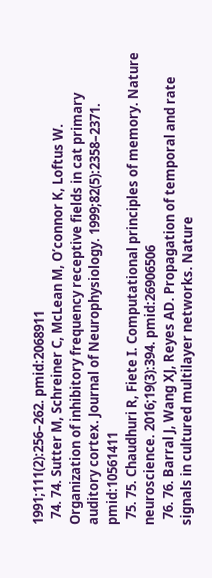1991;111(2):256–262. pmid:2068911
  74. 74. Sutter M, Schreiner C, McLean M, O’connor K, Loftus W. Organization of inhibitory frequency receptive fields in cat primary auditory cortex. Journal of Neurophysiology. 1999;82(5):2358–2371. pmid:10561411
  75. 75. Chaudhuri R, Fiete I. Computational principles of memory. Nature neuroscience. 2016;19(3):394. pmid:26906506
  76. 76. Barral J, Wang XJ, Reyes AD. Propagation of temporal and rate signals in cultured multilayer networks. Nature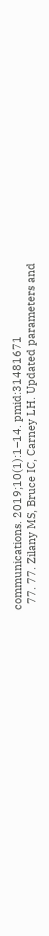communications. 2019;10(1):1–14. pmid:31481671
  77. 77. Zilany MS, Bruce IC, Carney LH. Updated parameters and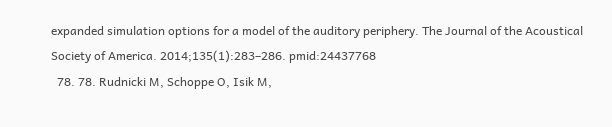expanded simulation options for a model of the auditory periphery. The Journal of the Acoustical Society of America. 2014;135(1):283–286. pmid:24437768
  78. 78. Rudnicki M, Schoppe O, Isik M,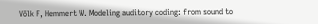Völk F, Hemmert W. Modeling auditory coding: from sound to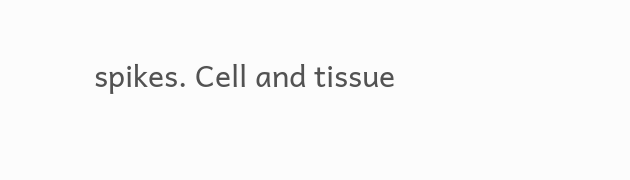spikes. Cell and tissue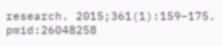research. 2015;361(1):159–175. pmid:26048258